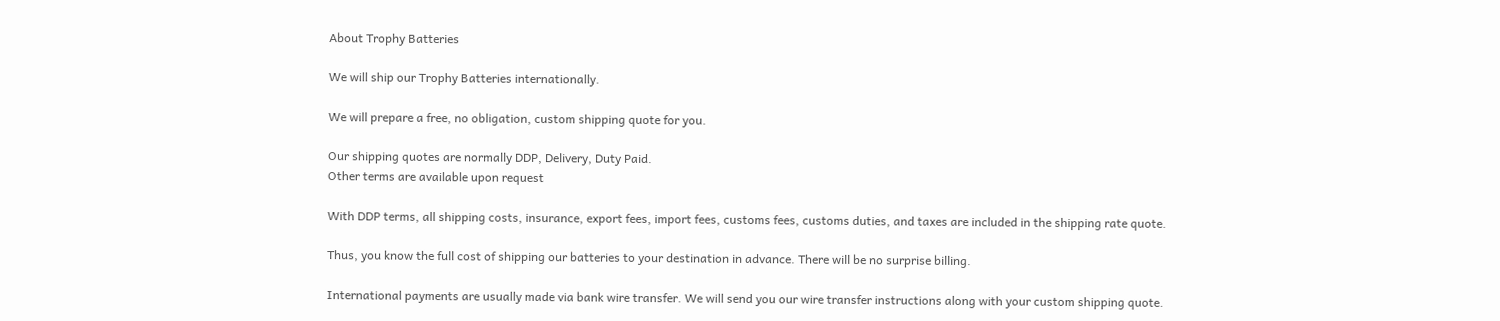About Trophy Batteries

We will ship our Trophy Batteries internationally.

We will prepare a free, no obligation, custom shipping quote for you.

Our shipping quotes are normally DDP, Delivery, Duty Paid.
Other terms are available upon request

With DDP terms, all shipping costs, insurance, export fees, import fees, customs fees, customs duties, and taxes are included in the shipping rate quote.

Thus, you know the full cost of shipping our batteries to your destination in advance. There will be no surprise billing.

International payments are usually made via bank wire transfer. We will send you our wire transfer instructions along with your custom shipping quote.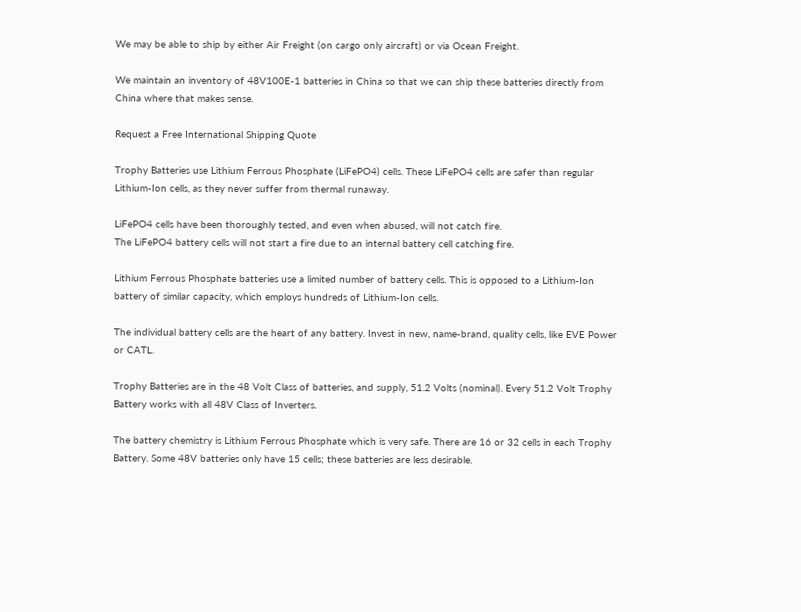We may be able to ship by either Air Freight (on cargo only aircraft) or via Ocean Freight.

We maintain an inventory of 48V100E-1 batteries in China so that we can ship these batteries directly from China where that makes sense.

Request a Free International Shipping Quote

Trophy Batteries use Lithium Ferrous Phosphate (LiFePO4) cells. These LiFePO4 cells are safer than regular Lithium-Ion cells, as they never suffer from thermal runaway.

LiFePO4 cells have been thoroughly tested, and even when abused, will not catch fire.
The LiFePO4 battery cells will not start a fire due to an internal battery cell catching fire.

Lithium Ferrous Phosphate batteries use a limited number of battery cells. This is opposed to a Lithium-Ion battery of similar capacity, which employs hundreds of Lithium-Ion cells.

The individual battery cells are the heart of any battery. Invest in new, name-brand, quality cells, like EVE Power or CATL.

Trophy Batteries are in the 48 Volt Class of batteries, and supply, 51.2 Volts (nominal). Every 51.2 Volt Trophy Battery works with all 48V Class of Inverters.

The battery chemistry is Lithium Ferrous Phosphate which is very safe. There are 16 or 32 cells in each Trophy Battery. Some 48V batteries only have 15 cells; these batteries are less desirable.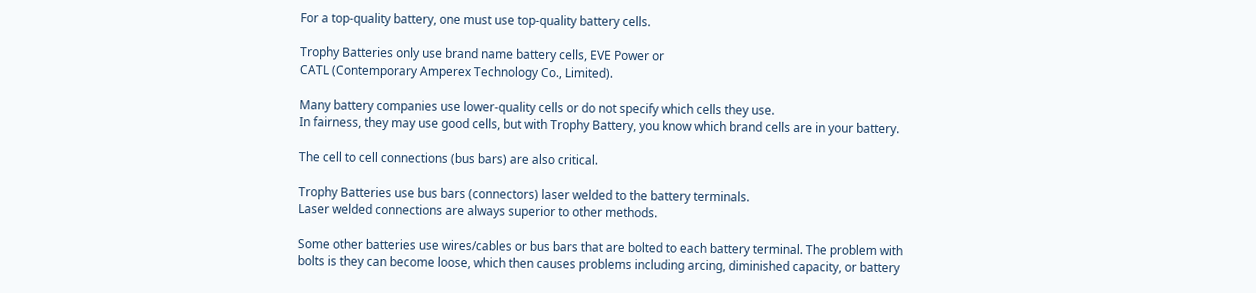For a top-quality battery, one must use top-quality battery cells.

Trophy Batteries only use brand name battery cells, EVE Power or
CATL (Contemporary Amperex Technology Co., Limited).

Many battery companies use lower-quality cells or do not specify which cells they use.
In fairness, they may use good cells, but with Trophy Battery, you know which brand cells are in your battery.

The cell to cell connections (bus bars) are also critical.

Trophy Batteries use bus bars (connectors) laser welded to the battery terminals.
Laser welded connections are always superior to other methods.

Some other batteries use wires/cables or bus bars that are bolted to each battery terminal. The problem with bolts is they can become loose, which then causes problems including arcing, diminished capacity, or battery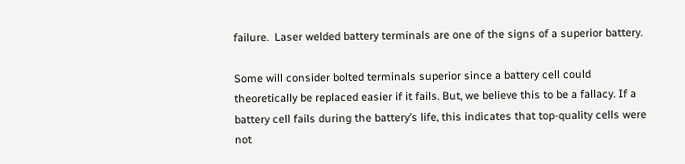failure.  Laser welded battery terminals are one of the signs of a superior battery.

Some will consider bolted terminals superior since a battery cell could theoretically be replaced easier if it fails. But, we believe this to be a fallacy. If a battery cell fails during the battery’s life, this indicates that top-quality cells were not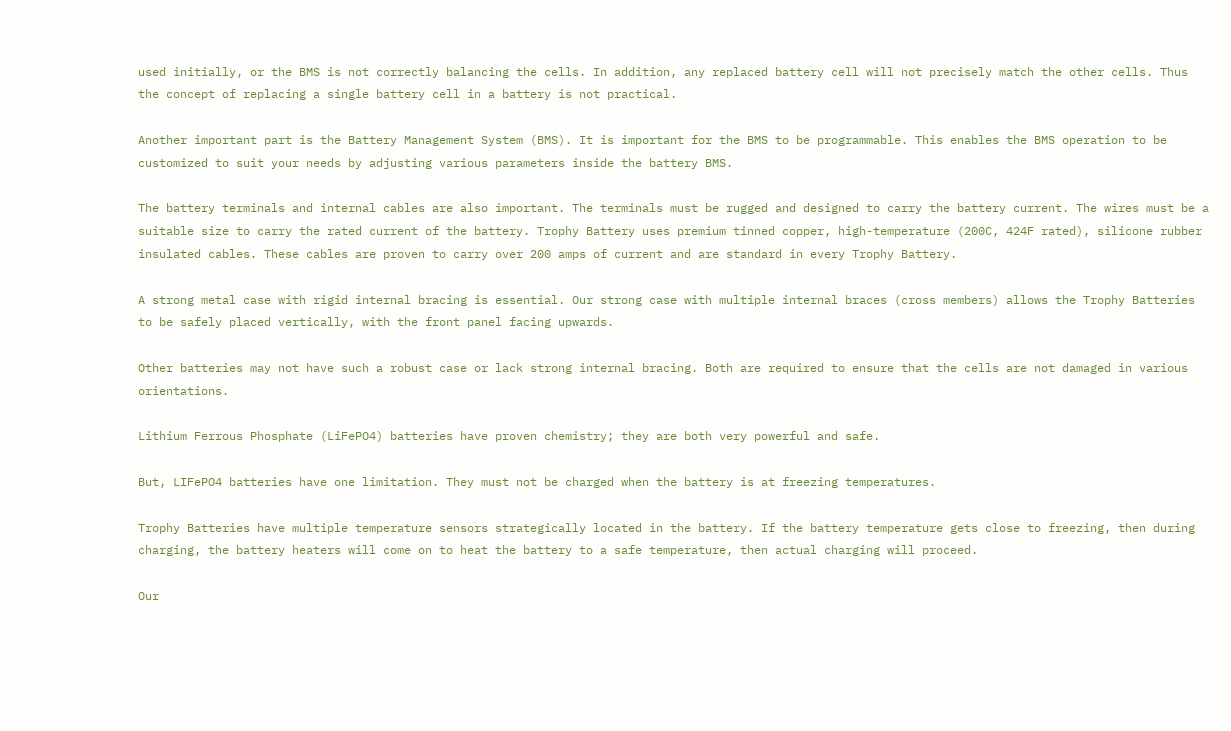used initially, or the BMS is not correctly balancing the cells. In addition, any replaced battery cell will not precisely match the other cells. Thus the concept of replacing a single battery cell in a battery is not practical.

Another important part is the Battery Management System (BMS). It is important for the BMS to be programmable. This enables the BMS operation to be customized to suit your needs by adjusting various parameters inside the battery BMS.

The battery terminals and internal cables are also important. The terminals must be rugged and designed to carry the battery current. The wires must be a suitable size to carry the rated current of the battery. Trophy Battery uses premium tinned copper, high-temperature (200C, 424F rated), silicone rubber insulated cables. These cables are proven to carry over 200 amps of current and are standard in every Trophy Battery.

A strong metal case with rigid internal bracing is essential. Our strong case with multiple internal braces (cross members) allows the Trophy Batteries to be safely placed vertically, with the front panel facing upwards.

Other batteries may not have such a robust case or lack strong internal bracing. Both are required to ensure that the cells are not damaged in various orientations.

Lithium Ferrous Phosphate (LiFePO4) batteries have proven chemistry; they are both very powerful and safe.

But, LIFePO4 batteries have one limitation. They must not be charged when the battery is at freezing temperatures.

Trophy Batteries have multiple temperature sensors strategically located in the battery. If the battery temperature gets close to freezing, then during charging, the battery heaters will come on to heat the battery to a safe temperature, then actual charging will proceed.

Our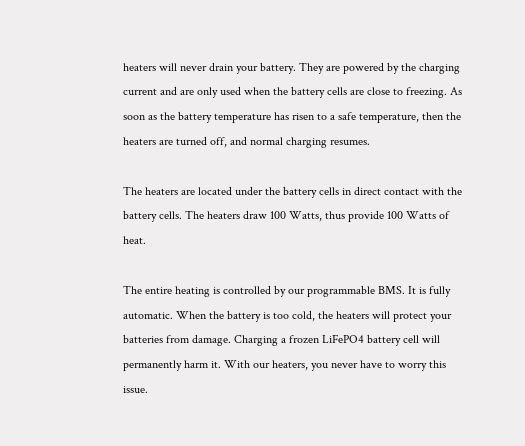heaters will never drain your battery. They are powered by the charging current and are only used when the battery cells are close to freezing. As soon as the battery temperature has risen to a safe temperature, then the heaters are turned off, and normal charging resumes.

The heaters are located under the battery cells in direct contact with the battery cells. The heaters draw 100 Watts, thus provide 100 Watts of heat.

The entire heating is controlled by our programmable BMS. It is fully automatic. When the battery is too cold, the heaters will protect your batteries from damage. Charging a frozen LiFePO4 battery cell will permanently harm it. With our heaters, you never have to worry this issue.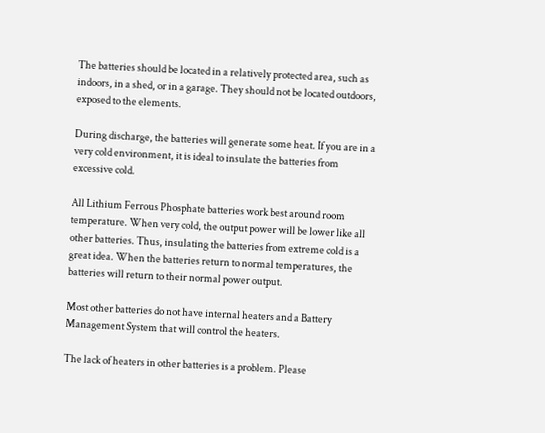The batteries should be located in a relatively protected area, such as indoors, in a shed, or in a garage. They should not be located outdoors, exposed to the elements.

During discharge, the batteries will generate some heat. If you are in a very cold environment, it is ideal to insulate the batteries from excessive cold.

All Lithium Ferrous Phosphate batteries work best around room temperature. When very cold, the output power will be lower like all other batteries. Thus, insulating the batteries from extreme cold is a great idea. When the batteries return to normal temperatures, the batteries will return to their normal power output.

Most other batteries do not have internal heaters and a Battery Management System that will control the heaters.

The lack of heaters in other batteries is a problem. Please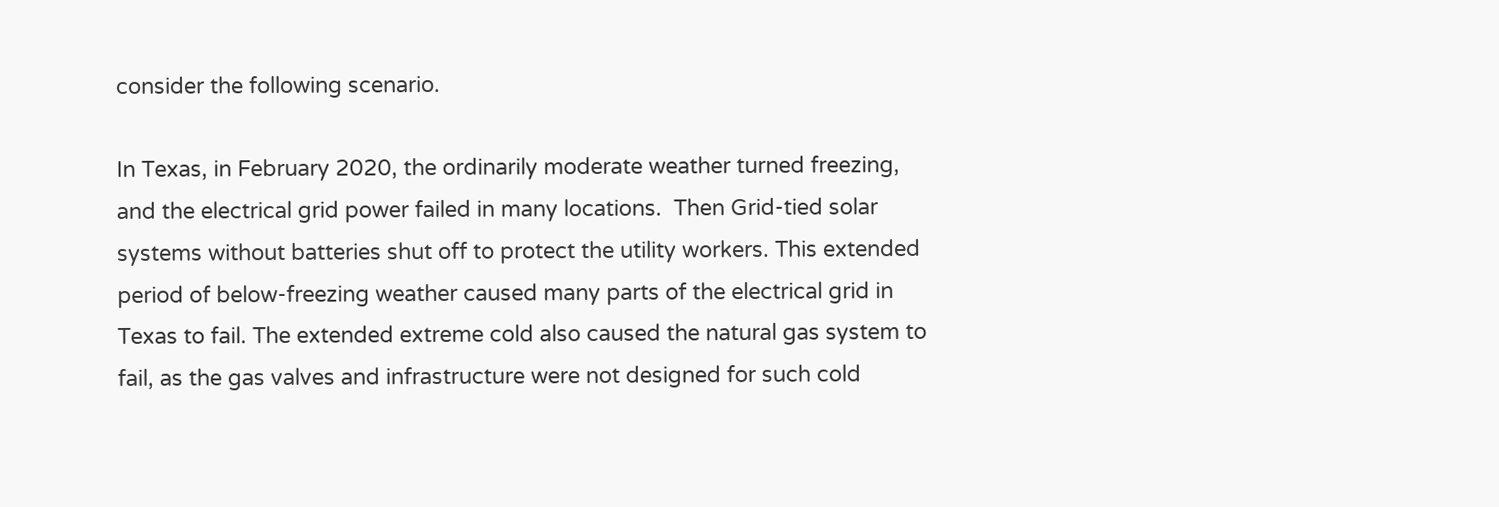consider the following scenario.

In Texas, in February 2020, the ordinarily moderate weather turned freezing, and the electrical grid power failed in many locations.  Then Grid-tied solar systems without batteries shut off to protect the utility workers. This extended period of below-freezing weather caused many parts of the electrical grid in Texas to fail. The extended extreme cold also caused the natural gas system to fail, as the gas valves and infrastructure were not designed for such cold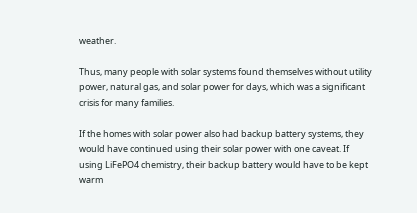weather.

Thus, many people with solar systems found themselves without utility power, natural gas, and solar power for days, which was a significant crisis for many families.

If the homes with solar power also had backup battery systems, they would have continued using their solar power with one caveat. If using LiFePO4 chemistry, their backup battery would have to be kept warm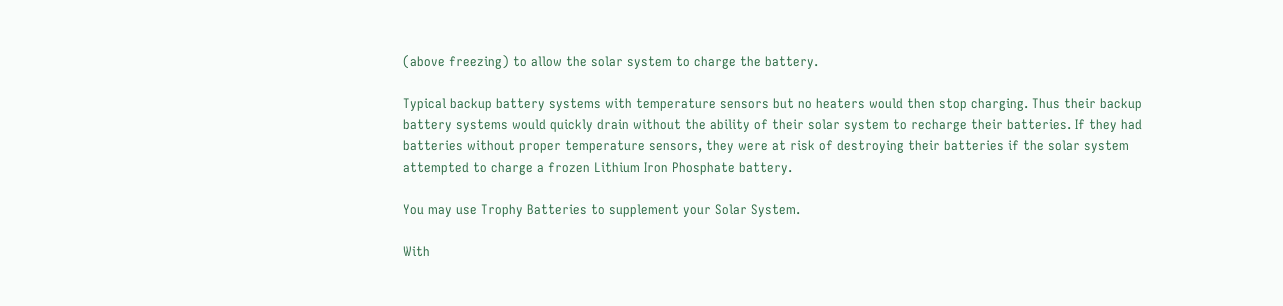(above freezing) to allow the solar system to charge the battery.

Typical backup battery systems with temperature sensors but no heaters would then stop charging. Thus their backup battery systems would quickly drain without the ability of their solar system to recharge their batteries. If they had batteries without proper temperature sensors, they were at risk of destroying their batteries if the solar system attempted to charge a frozen Lithium Iron Phosphate battery.

You may use Trophy Batteries to supplement your Solar System.

With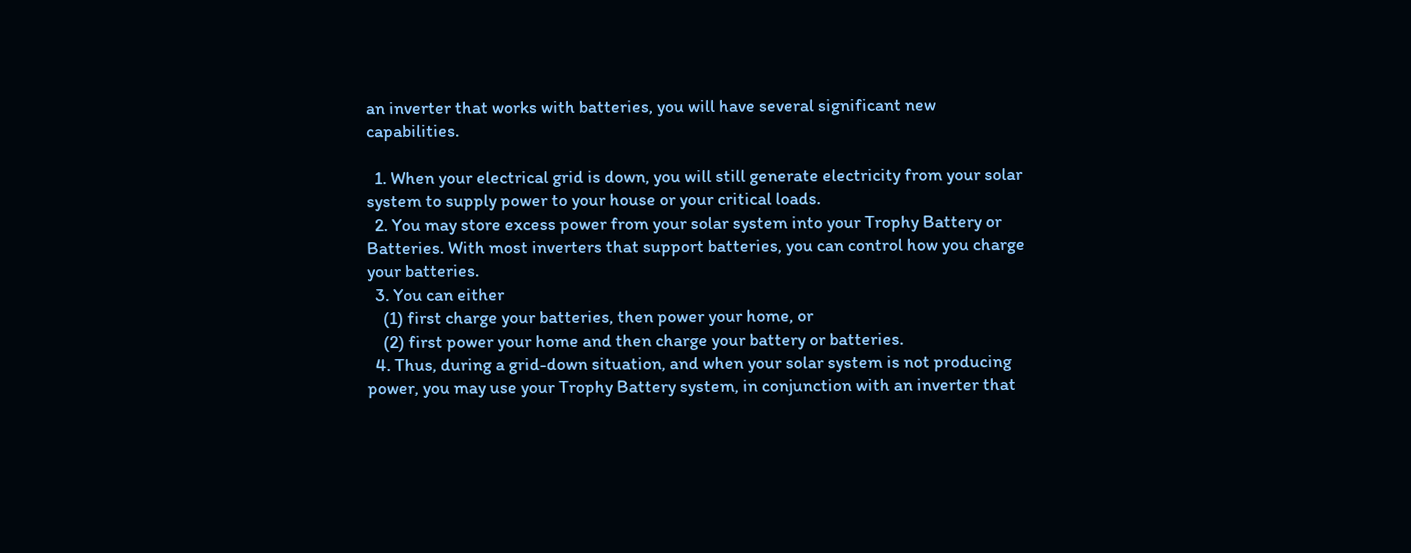an inverter that works with batteries, you will have several significant new capabilities.

  1. When your electrical grid is down, you will still generate electricity from your solar system to supply power to your house or your critical loads.
  2. You may store excess power from your solar system into your Trophy Battery or Batteries. With most inverters that support batteries, you can control how you charge your batteries.
  3. You can either
    (1) first charge your batteries, then power your home, or
    (2) first power your home and then charge your battery or batteries.
  4. Thus, during a grid-down situation, and when your solar system is not producing power, you may use your Trophy Battery system, in conjunction with an inverter that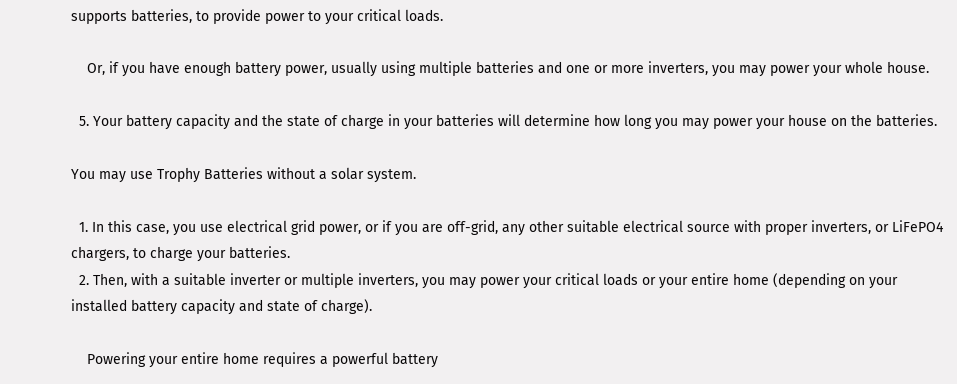supports batteries, to provide power to your critical loads.

    Or, if you have enough battery power, usually using multiple batteries and one or more inverters, you may power your whole house.

  5. Your battery capacity and the state of charge in your batteries will determine how long you may power your house on the batteries.

You may use Trophy Batteries without a solar system.

  1. In this case, you use electrical grid power, or if you are off-grid, any other suitable electrical source with proper inverters, or LiFePO4 chargers, to charge your batteries.
  2. Then, with a suitable inverter or multiple inverters, you may power your critical loads or your entire home (depending on your installed battery capacity and state of charge).

    Powering your entire home requires a powerful battery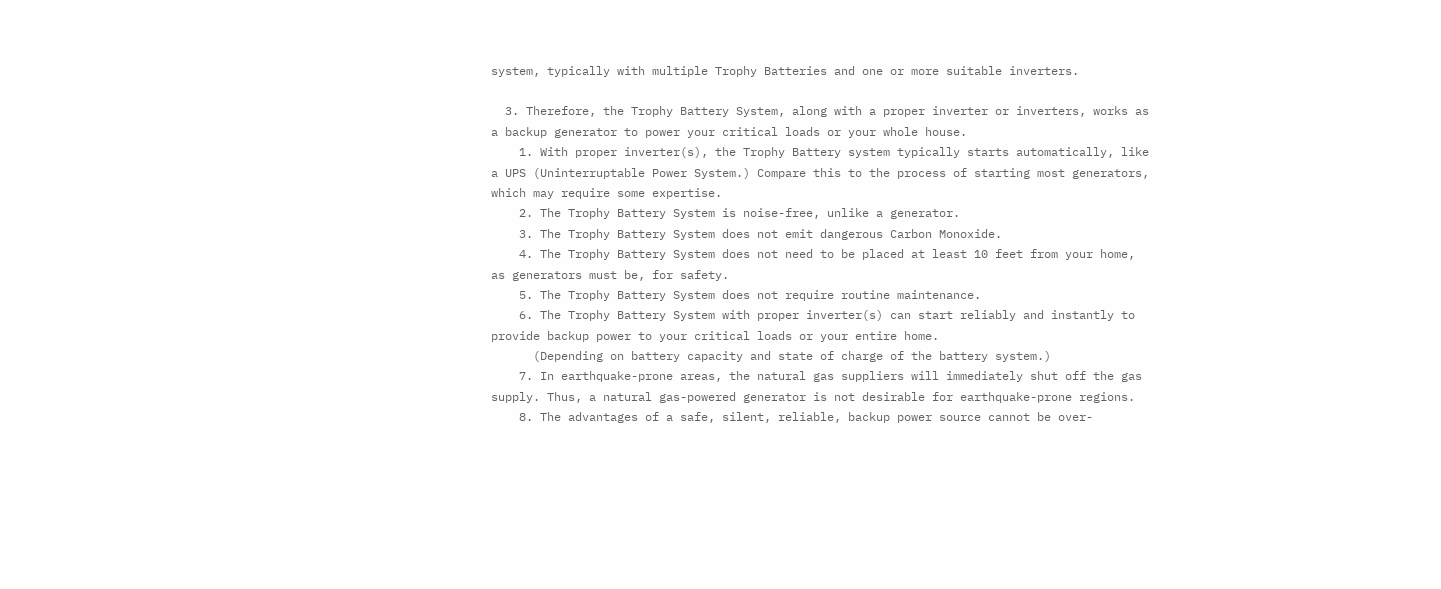system, typically with multiple Trophy Batteries and one or more suitable inverters.

  3. Therefore, the Trophy Battery System, along with a proper inverter or inverters, works as a backup generator to power your critical loads or your whole house.
    1. With proper inverter(s), the Trophy Battery system typically starts automatically, like a UPS (Uninterruptable Power System.) Compare this to the process of starting most generators, which may require some expertise.
    2. The Trophy Battery System is noise-free, unlike a generator.
    3. The Trophy Battery System does not emit dangerous Carbon Monoxide.
    4. The Trophy Battery System does not need to be placed at least 10 feet from your home, as generators must be, for safety.
    5. The Trophy Battery System does not require routine maintenance.
    6. The Trophy Battery System with proper inverter(s) can start reliably and instantly to provide backup power to your critical loads or your entire home.
      (Depending on battery capacity and state of charge of the battery system.)
    7. In earthquake-prone areas, the natural gas suppliers will immediately shut off the gas supply. Thus, a natural gas-powered generator is not desirable for earthquake-prone regions.
    8. The advantages of a safe, silent, reliable, backup power source cannot be over-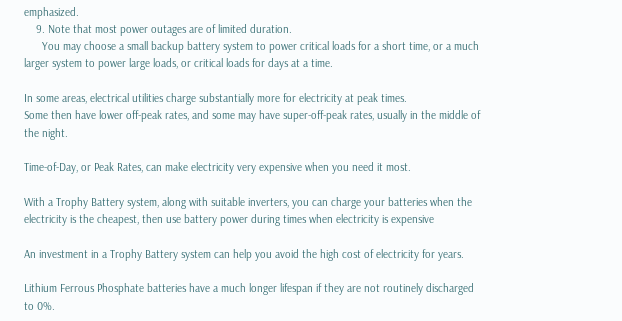emphasized.
    9. Note that most power outages are of limited duration.
      You may choose a small backup battery system to power critical loads for a short time, or a much larger system to power large loads, or critical loads for days at a time.

In some areas, electrical utilities charge substantially more for electricity at peak times.
Some then have lower off-peak rates, and some may have super-off-peak rates, usually in the middle of the night.

Time-of-Day, or Peak Rates, can make electricity very expensive when you need it most.

With a Trophy Battery system, along with suitable inverters, you can charge your batteries when the electricity is the cheapest, then use battery power during times when electricity is expensive

An investment in a Trophy Battery system can help you avoid the high cost of electricity for years.

Lithium Ferrous Phosphate batteries have a much longer lifespan if they are not routinely discharged to 0%.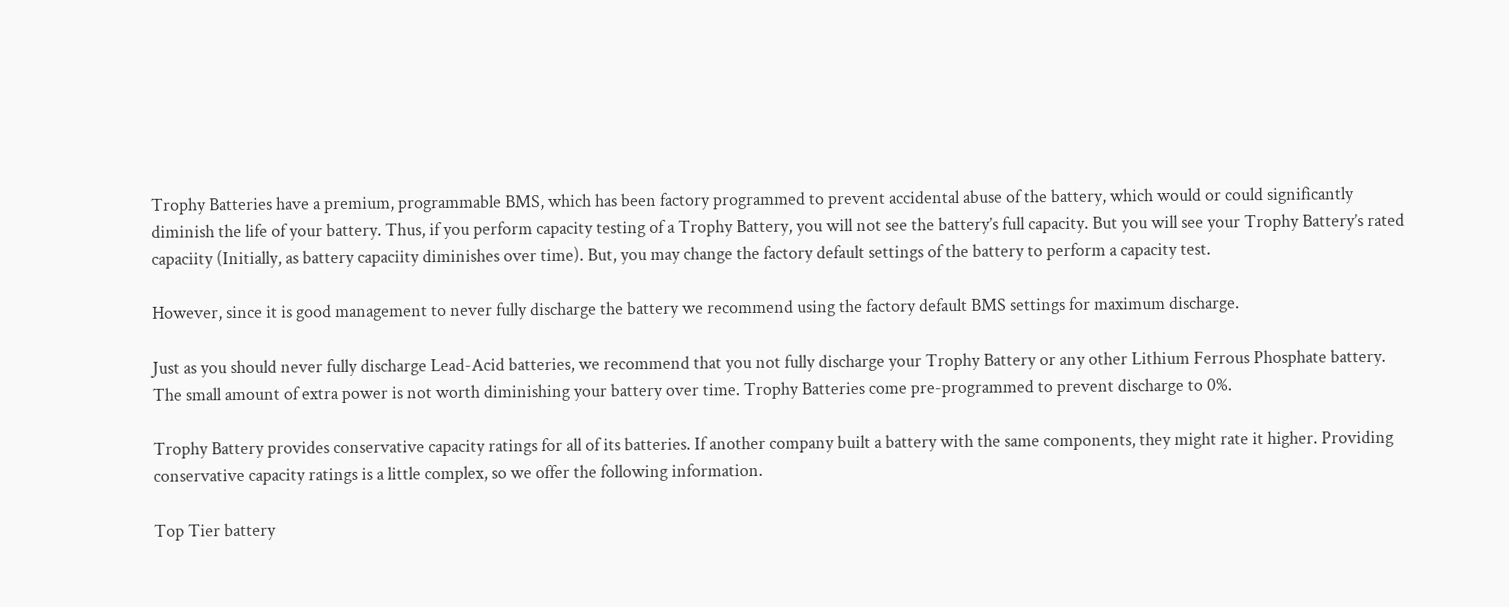Trophy Batteries have a premium, programmable BMS, which has been factory programmed to prevent accidental abuse of the battery, which would or could significantly diminish the life of your battery. Thus, if you perform capacity testing of a Trophy Battery, you will not see the battery’s full capacity. But you will see your Trophy Battery’s rated capaciity (Initially, as battery capaciity diminishes over time). But, you may change the factory default settings of the battery to perform a capacity test.

However, since it is good management to never fully discharge the battery we recommend using the factory default BMS settings for maximum discharge.

Just as you should never fully discharge Lead-Acid batteries, we recommend that you not fully discharge your Trophy Battery or any other Lithium Ferrous Phosphate battery. The small amount of extra power is not worth diminishing your battery over time. Trophy Batteries come pre-programmed to prevent discharge to 0%.

Trophy Battery provides conservative capacity ratings for all of its batteries. If another company built a battery with the same components, they might rate it higher. Providing conservative capacity ratings is a little complex, so we offer the following information.

Top Tier battery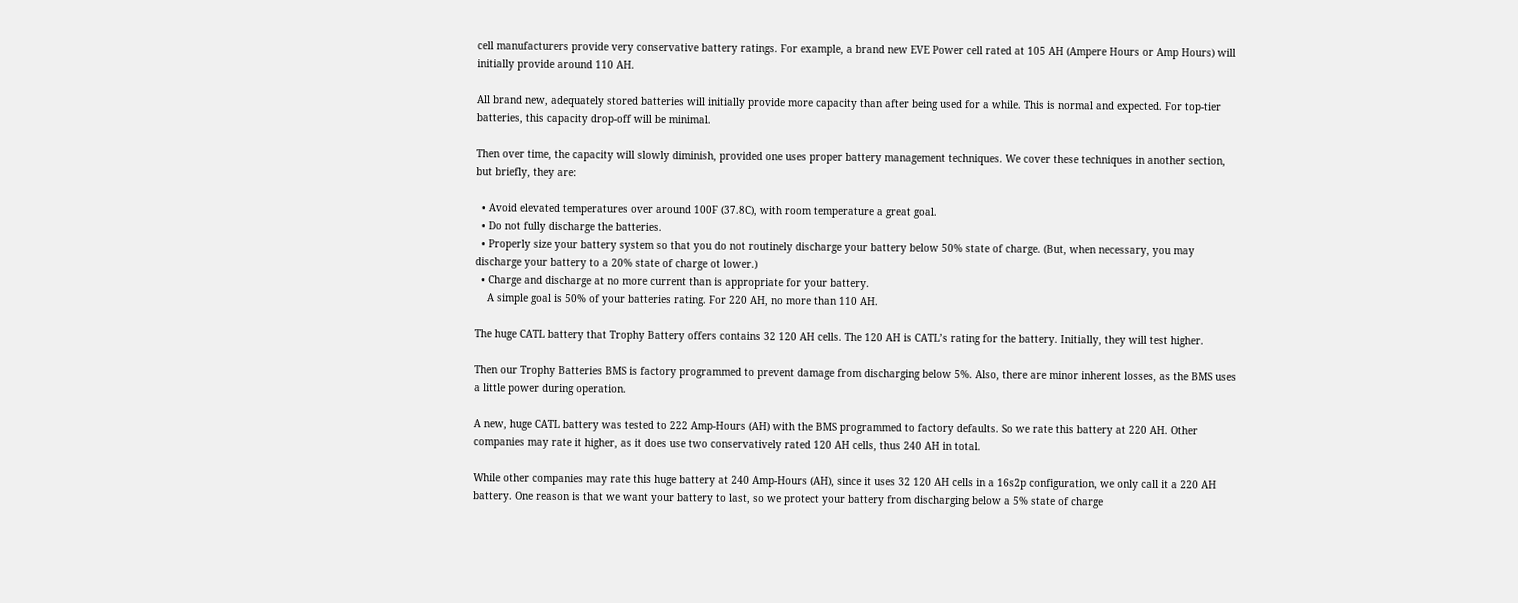cell manufacturers provide very conservative battery ratings. For example, a brand new EVE Power cell rated at 105 AH (Ampere Hours or Amp Hours) will initially provide around 110 AH.

All brand new, adequately stored batteries will initially provide more capacity than after being used for a while. This is normal and expected. For top-tier batteries, this capacity drop-off will be minimal.

Then over time, the capacity will slowly diminish, provided one uses proper battery management techniques. We cover these techniques in another section, but briefly, they are:

  • Avoid elevated temperatures over around 100F (37.8C), with room temperature a great goal.
  • Do not fully discharge the batteries.
  • Properly size your battery system so that you do not routinely discharge your battery below 50% state of charge. (But, when necessary, you may discharge your battery to a 20% state of charge ot lower.)
  • Charge and discharge at no more current than is appropriate for your battery.
    A simple goal is 50% of your batteries rating. For 220 AH, no more than 110 AH.

The huge CATL battery that Trophy Battery offers contains 32 120 AH cells. The 120 AH is CATL’s rating for the battery. Initially, they will test higher.

Then our Trophy Batteries BMS is factory programmed to prevent damage from discharging below 5%. Also, there are minor inherent losses, as the BMS uses a little power during operation.

A new, huge CATL battery was tested to 222 Amp-Hours (AH) with the BMS programmed to factory defaults. So we rate this battery at 220 AH. Other companies may rate it higher, as it does use two conservatively rated 120 AH cells, thus 240 AH in total.

While other companies may rate this huge battery at 240 Amp-Hours (AH), since it uses 32 120 AH cells in a 16s2p configuration, we only call it a 220 AH battery. One reason is that we want your battery to last, so we protect your battery from discharging below a 5% state of charge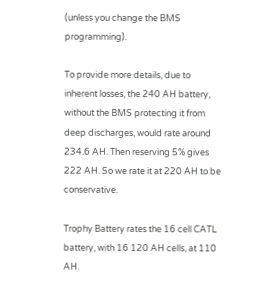(unless you change the BMS programming).

To provide more details, due to inherent losses, the 240 AH battery, without the BMS protecting it from deep discharges, would rate around 234.6 AH. Then reserving 5% gives 222 AH. So we rate it at 220 AH to be conservative.

Trophy Battery rates the 16 cell CATL battery, with 16 120 AH cells, at 110 AH.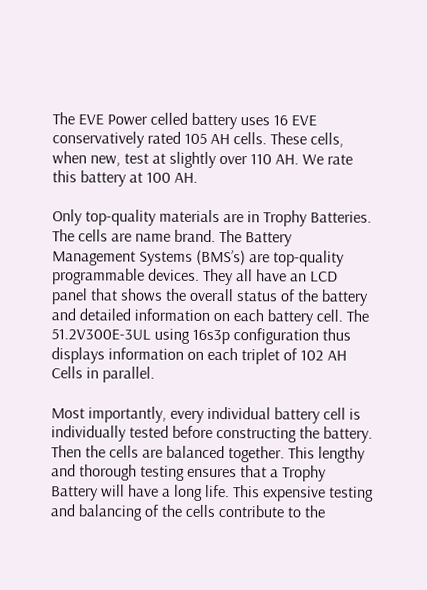The EVE Power celled battery uses 16 EVE conservatively rated 105 AH cells. These cells, when new, test at slightly over 110 AH. We rate this battery at 100 AH.

Only top-quality materials are in Trophy Batteries. The cells are name brand. The Battery Management Systems (BMS’s) are top-quality programmable devices. They all have an LCD panel that shows the overall status of the battery and detailed information on each battery cell. The 51.2V300E-3UL using 16s3p configuration thus displays information on each triplet of 102 AH Cells in parallel.

Most importantly, every individual battery cell is individually tested before constructing the battery. Then the cells are balanced together. This lengthy and thorough testing ensures that a Trophy Battery will have a long life. This expensive testing and balancing of the cells contribute to the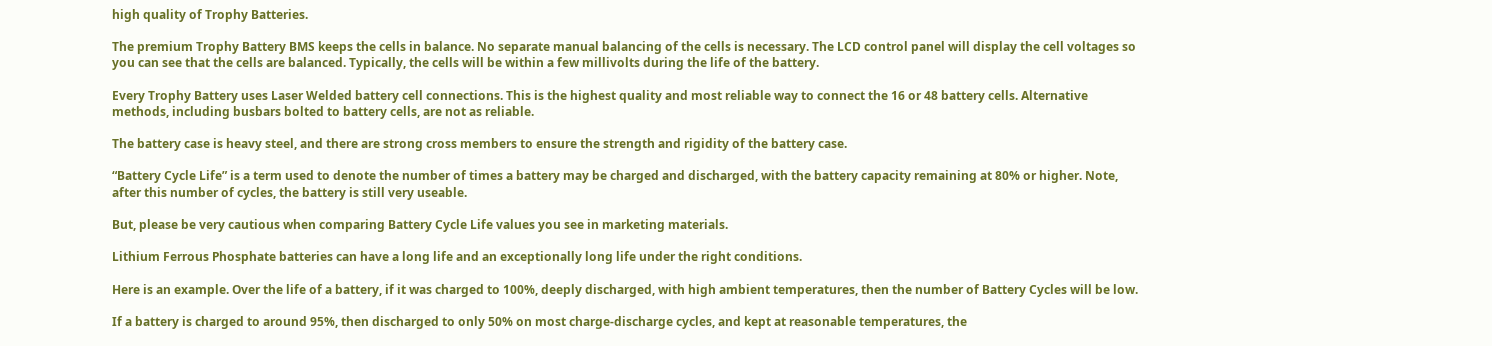high quality of Trophy Batteries.

The premium Trophy Battery BMS keeps the cells in balance. No separate manual balancing of the cells is necessary. The LCD control panel will display the cell voltages so you can see that the cells are balanced. Typically, the cells will be within a few millivolts during the life of the battery.

Every Trophy Battery uses Laser Welded battery cell connections. This is the highest quality and most reliable way to connect the 16 or 48 battery cells. Alternative methods, including busbars bolted to battery cells, are not as reliable.

The battery case is heavy steel, and there are strong cross members to ensure the strength and rigidity of the battery case.

“Battery Cycle Life” is a term used to denote the number of times a battery may be charged and discharged, with the battery capacity remaining at 80% or higher. Note, after this number of cycles, the battery is still very useable.

But, please be very cautious when comparing Battery Cycle Life values you see in marketing materials.

Lithium Ferrous Phosphate batteries can have a long life and an exceptionally long life under the right conditions.

Here is an example. Over the life of a battery, if it was charged to 100%, deeply discharged, with high ambient temperatures, then the number of Battery Cycles will be low.

If a battery is charged to around 95%, then discharged to only 50% on most charge-discharge cycles, and kept at reasonable temperatures, the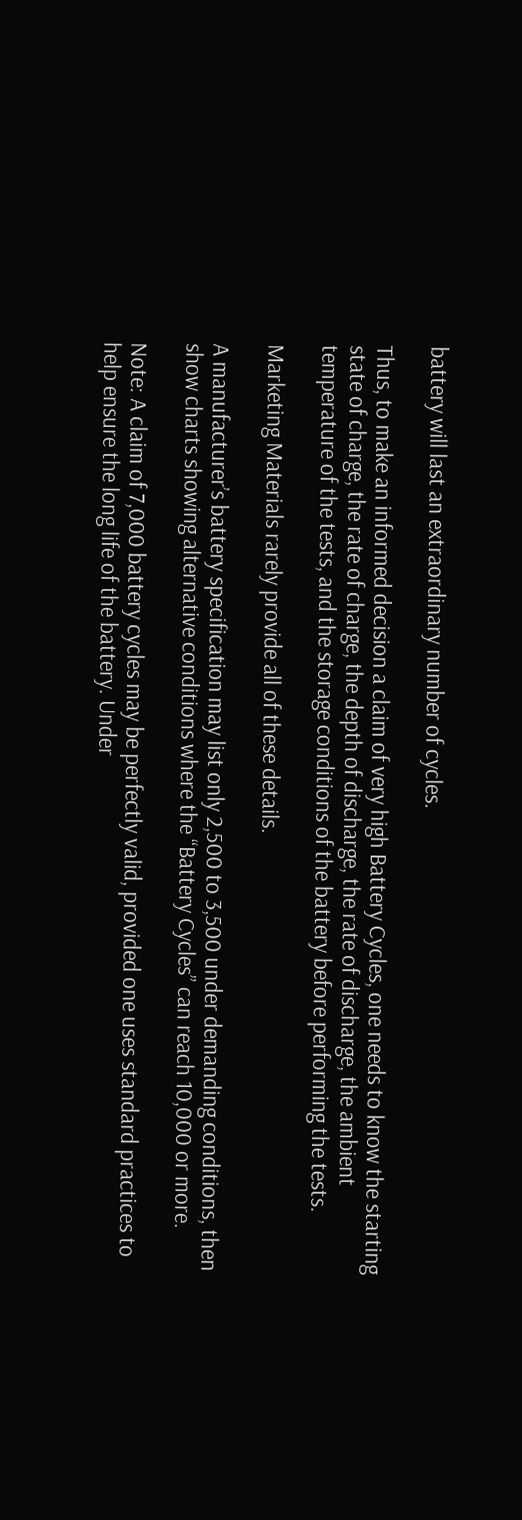battery will last an extraordinary number of cycles.

Thus, to make an informed decision a claim of very high Battery Cycles, one needs to know the starting state of charge, the rate of charge, the depth of discharge, the rate of discharge, the ambient temperature of the tests, and the storage conditions of the battery before performing the tests.

Marketing Materials rarely provide all of these details.

A manufacturer’s battery specification may list only 2,500 to 3,500 under demanding conditions, then show charts showing alternative conditions where the “Battery Cycles” can reach 10,000 or more.

Note: A claim of 7,000 battery cycles may be perfectly valid, provided one uses standard practices to help ensure the long life of the battery. Under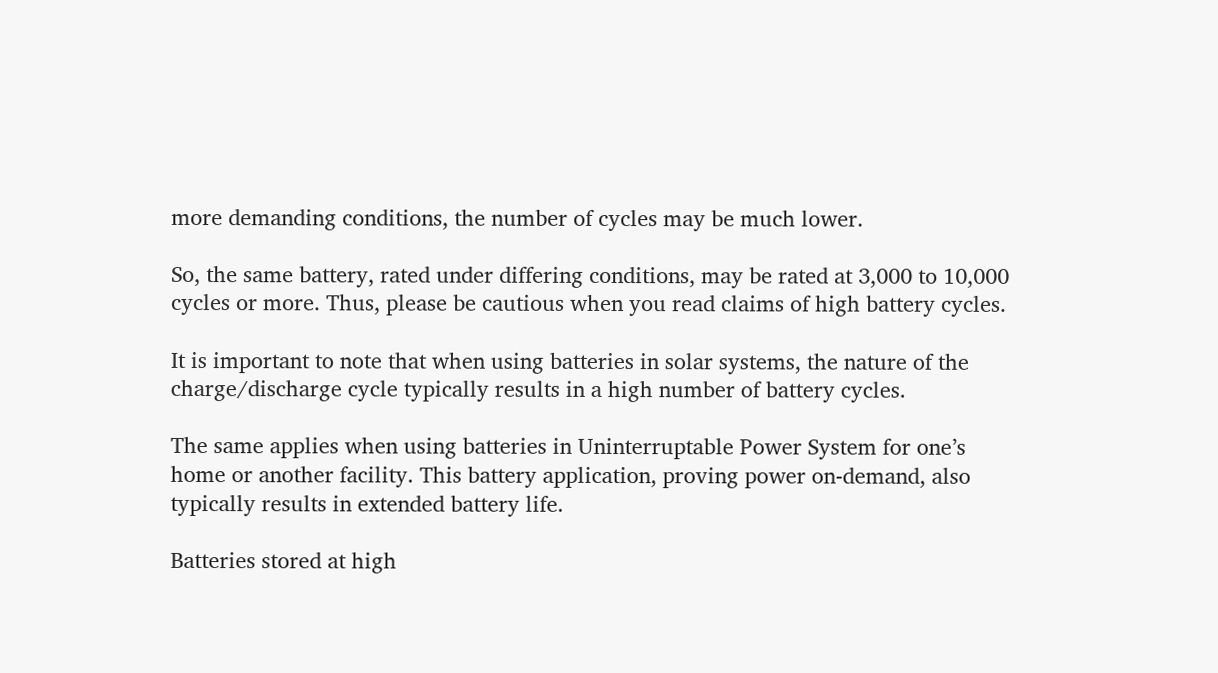more demanding conditions, the number of cycles may be much lower.

So, the same battery, rated under differing conditions, may be rated at 3,000 to 10,000 cycles or more. Thus, please be cautious when you read claims of high battery cycles.

It is important to note that when using batteries in solar systems, the nature of the charge/discharge cycle typically results in a high number of battery cycles.

The same applies when using batteries in Uninterruptable Power System for one’s home or another facility. This battery application, proving power on-demand, also typically results in extended battery life.

Batteries stored at high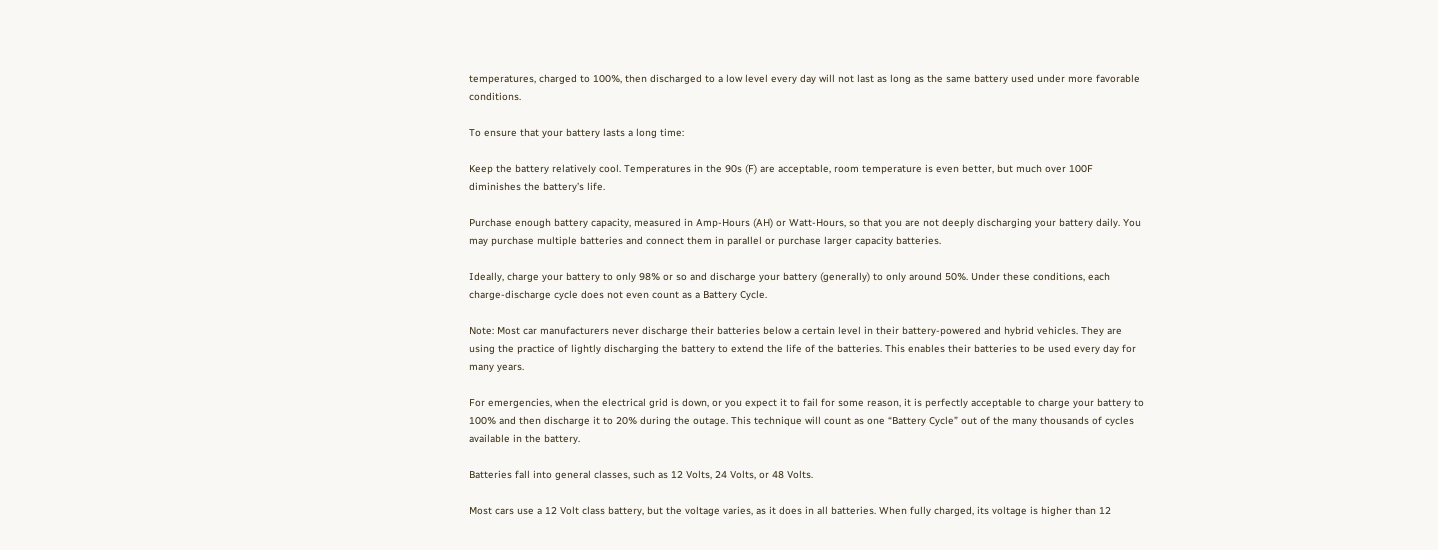temperatures, charged to 100%, then discharged to a low level every day will not last as long as the same battery used under more favorable conditions.

To ensure that your battery lasts a long time:

Keep the battery relatively cool. Temperatures in the 90s (F) are acceptable, room temperature is even better, but much over 100F diminishes the battery’s life.

Purchase enough battery capacity, measured in Amp-Hours (AH) or Watt-Hours, so that you are not deeply discharging your battery daily. You may purchase multiple batteries and connect them in parallel or purchase larger capacity batteries.

Ideally, charge your battery to only 98% or so and discharge your battery (generally) to only around 50%. Under these conditions, each charge-discharge cycle does not even count as a Battery Cycle.

Note: Most car manufacturers never discharge their batteries below a certain level in their battery-powered and hybrid vehicles. They are using the practice of lightly discharging the battery to extend the life of the batteries. This enables their batteries to be used every day for many years.

For emergencies, when the electrical grid is down, or you expect it to fail for some reason, it is perfectly acceptable to charge your battery to 100% and then discharge it to 20% during the outage. This technique will count as one “Battery Cycle” out of the many thousands of cycles available in the battery.

Batteries fall into general classes, such as 12 Volts, 24 Volts, or 48 Volts.

Most cars use a 12 Volt class battery, but the voltage varies, as it does in all batteries. When fully charged, its voltage is higher than 12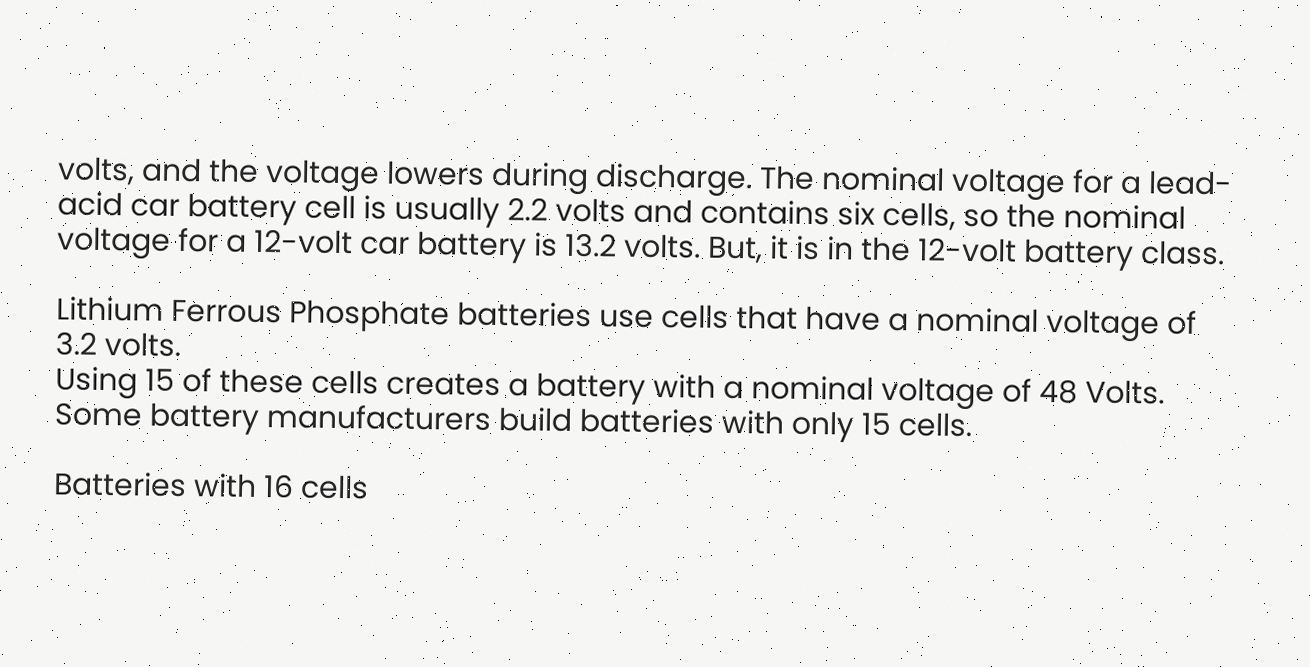volts, and the voltage lowers during discharge. The nominal voltage for a lead-acid car battery cell is usually 2.2 volts and contains six cells, so the nominal voltage for a 12-volt car battery is 13.2 volts. But, it is in the 12-volt battery class.

Lithium Ferrous Phosphate batteries use cells that have a nominal voltage of 3.2 volts.
Using 15 of these cells creates a battery with a nominal voltage of 48 Volts. Some battery manufacturers build batteries with only 15 cells.

Batteries with 16 cells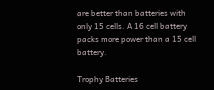are better than batteries with only 15 cells. A 16 cell battery packs more power than a 15 cell battery.

Trophy Batteries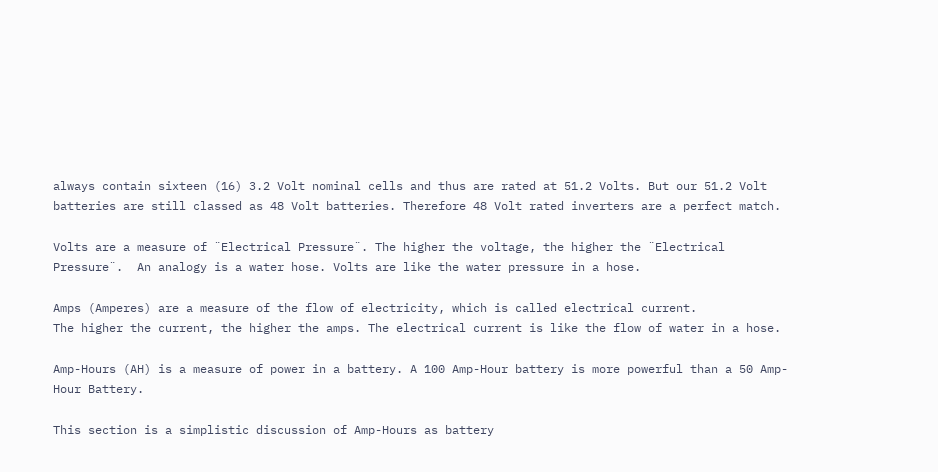always contain sixteen (16) 3.2 Volt nominal cells and thus are rated at 51.2 Volts. But our 51.2 Volt batteries are still classed as 48 Volt batteries. Therefore 48 Volt rated inverters are a perfect match.

Volts are a measure of ¨Electrical Pressure¨. The higher the voltage, the higher the ¨Electrical Pressure¨.  An analogy is a water hose. Volts are like the water pressure in a hose.

Amps (Amperes) are a measure of the flow of electricity, which is called electrical current.
The higher the current, the higher the amps. The electrical current is like the flow of water in a hose.

Amp-Hours (AH) is a measure of power in a battery. A 100 Amp-Hour battery is more powerful than a 50 Amp-Hour Battery.

This section is a simplistic discussion of Amp-Hours as battery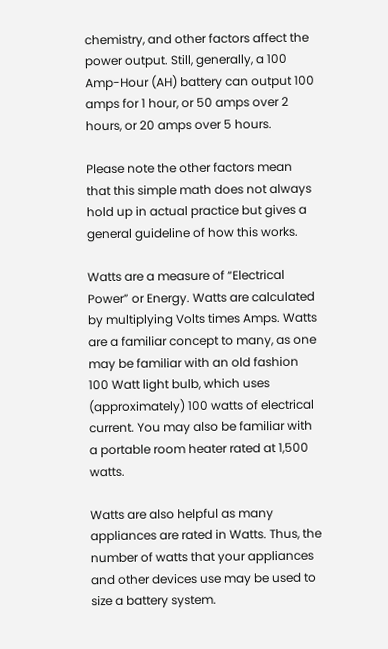chemistry, and other factors affect the power output. Still, generally, a 100 Amp-Hour (AH) battery can output 100 amps for 1 hour, or 50 amps over 2 hours, or 20 amps over 5 hours.

Please note the other factors mean that this simple math does not always hold up in actual practice but gives a general guideline of how this works.

Watts are a measure of “Electrical Power” or Energy. Watts are calculated by multiplying Volts times Amps. Watts are a familiar concept to many, as one may be familiar with an old fashion 100 Watt light bulb, which uses (approximately) 100 watts of electrical current. You may also be familiar with a portable room heater rated at 1,500 watts.

Watts are also helpful as many appliances are rated in Watts. Thus, the number of watts that your appliances and other devices use may be used to size a battery system.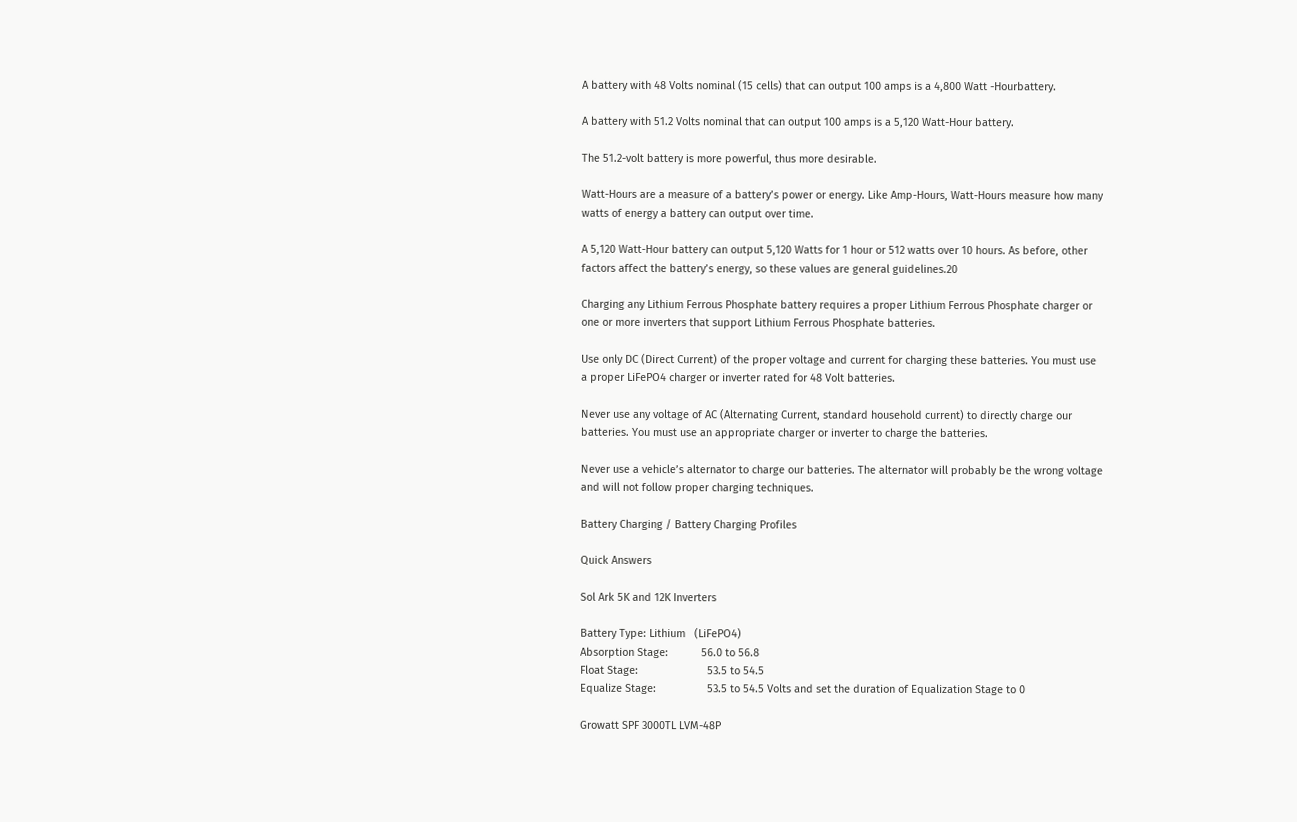A battery with 48 Volts nominal (15 cells) that can output 100 amps is a 4,800 Watt -Hourbattery.

A battery with 51.2 Volts nominal that can output 100 amps is a 5,120 Watt-Hour battery.

The 51.2-volt battery is more powerful, thus more desirable.

Watt-Hours are a measure of a battery’s power or energy. Like Amp-Hours, Watt-Hours measure how many watts of energy a battery can output over time.

A 5,120 Watt-Hour battery can output 5,120 Watts for 1 hour or 512 watts over 10 hours. As before, other factors affect the battery’s energy, so these values are general guidelines.20

Charging any Lithium Ferrous Phosphate battery requires a proper Lithium Ferrous Phosphate charger or one or more inverters that support Lithium Ferrous Phosphate batteries.

Use only DC (Direct Current) of the proper voltage and current for charging these batteries. You must use a proper LiFePO4 charger or inverter rated for 48 Volt batteries.

Never use any voltage of AC (Alternating Current, standard household current) to directly charge our batteries. You must use an appropriate charger or inverter to charge the batteries.

Never use a vehicle’s alternator to charge our batteries. The alternator will probably be the wrong voltage and will not follow proper charging techniques.

Battery Charging / Battery Charging Profiles

Quick Answers

Sol Ark 5K and 12K Inverters

Battery Type: Lithium   (LiFePO4)
Absorption Stage:           56.0 to 56.8
Float Stage:                       53.5 to 54.5
Equalize Stage:                 53.5 to 54.5 Volts and set the duration of Equalization Stage to 0

Growatt SPF 3000TL LVM-48P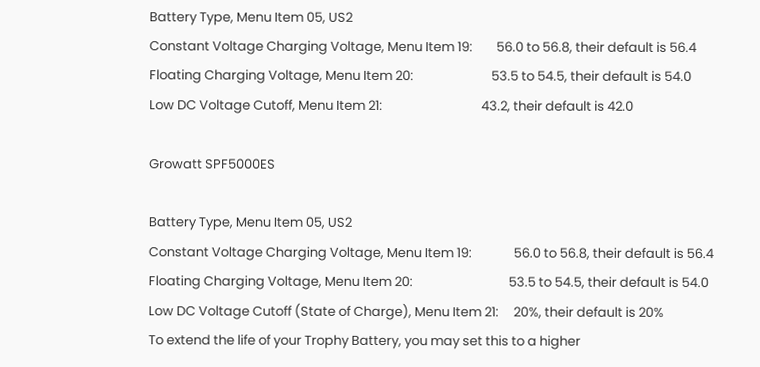Battery Type, Menu Item 05, US2
Constant Voltage Charging Voltage, Menu Item 19:        56.0 to 56.8, their default is 56.4
Floating Charging Voltage, Menu Item 20:                          53.5 to 54.5, their default is 54.0
Low DC Voltage Cutoff, Menu Item 21:                                 43.2, their default is 42.0

Growatt SPF5000ES

Battery Type, Menu Item 05, US2
Constant Voltage Charging Voltage, Menu Item 19:              56.0 to 56.8, their default is 56.4
Floating Charging Voltage, Menu Item 20:                                53.5 to 54.5, their default is 54.0
Low DC Voltage Cutoff (State of Charge), Menu Item 21:     20%, their default is 20%
To extend the life of your Trophy Battery, you may set this to a higher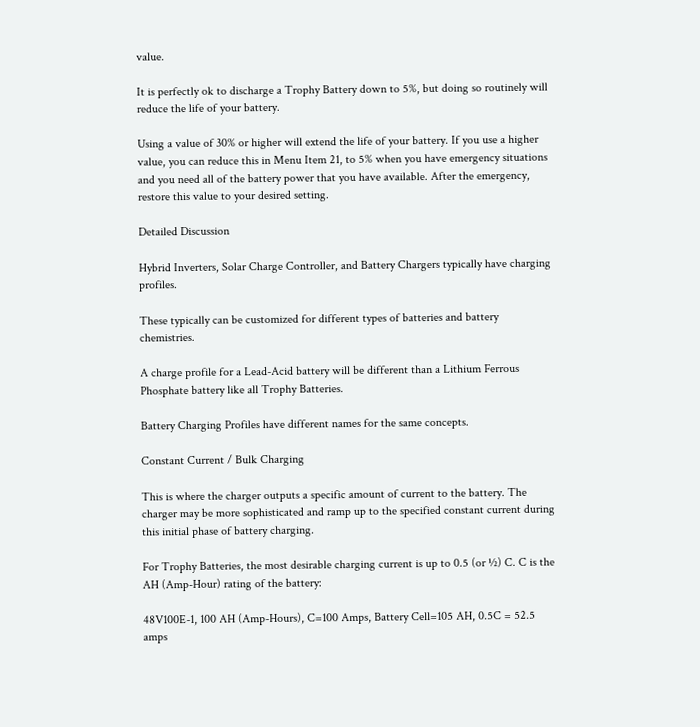value.

It is perfectly ok to discharge a Trophy Battery down to 5%, but doing so routinely will reduce the life of your battery.

Using a value of 30% or higher will extend the life of your battery. If you use a higher value, you can reduce this in Menu Item 21, to 5% when you have emergency situations and you need all of the battery power that you have available. After the emergency, restore this value to your desired setting.

Detailed Discussion

Hybrid Inverters, Solar Charge Controller, and Battery Chargers typically have charging profiles.

These typically can be customized for different types of batteries and battery chemistries.

A charge profile for a Lead-Acid battery will be different than a Lithium Ferrous Phosphate battery like all Trophy Batteries.

Battery Charging Profiles have different names for the same concepts.

Constant Current / Bulk Charging

This is where the charger outputs a specific amount of current to the battery. The charger may be more sophisticated and ramp up to the specified constant current during this initial phase of battery charging.

For Trophy Batteries, the most desirable charging current is up to 0.5 (or ½) C. C is the AH (Amp-Hour) rating of the battery:

48V100E-1, 100 AH (Amp-Hours), C=100 Amps, Battery Cell=105 AH, 0.5C = 52.5 amps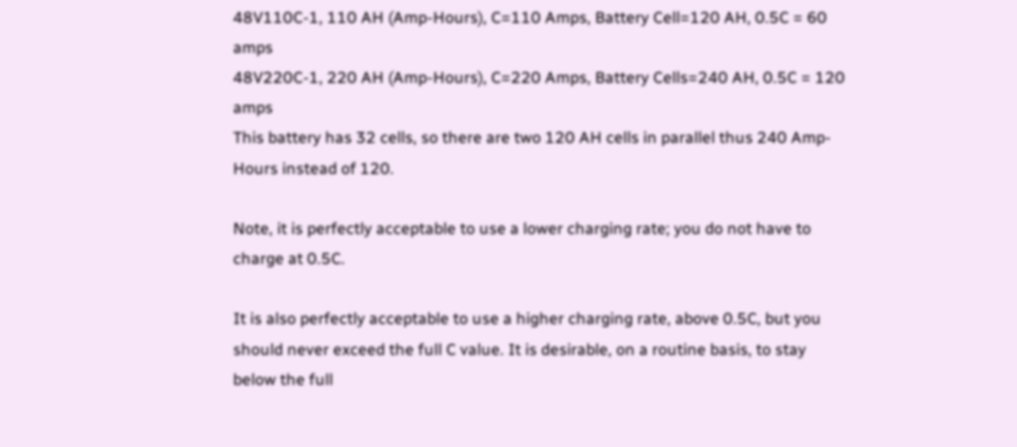48V110C-1, 110 AH (Amp-Hours), C=110 Amps, Battery Cell=120 AH, 0.5C = 60 amps
48V220C-1, 220 AH (Amp-Hours), C=220 Amps, Battery Cells=240 AH, 0.5C = 120 amps
This battery has 32 cells, so there are two 120 AH cells in parallel thus 240 Amp-Hours instead of 120.

Note, it is perfectly acceptable to use a lower charging rate; you do not have to charge at 0.5C.

It is also perfectly acceptable to use a higher charging rate, above 0.5C, but you should never exceed the full C value. It is desirable, on a routine basis, to stay below the full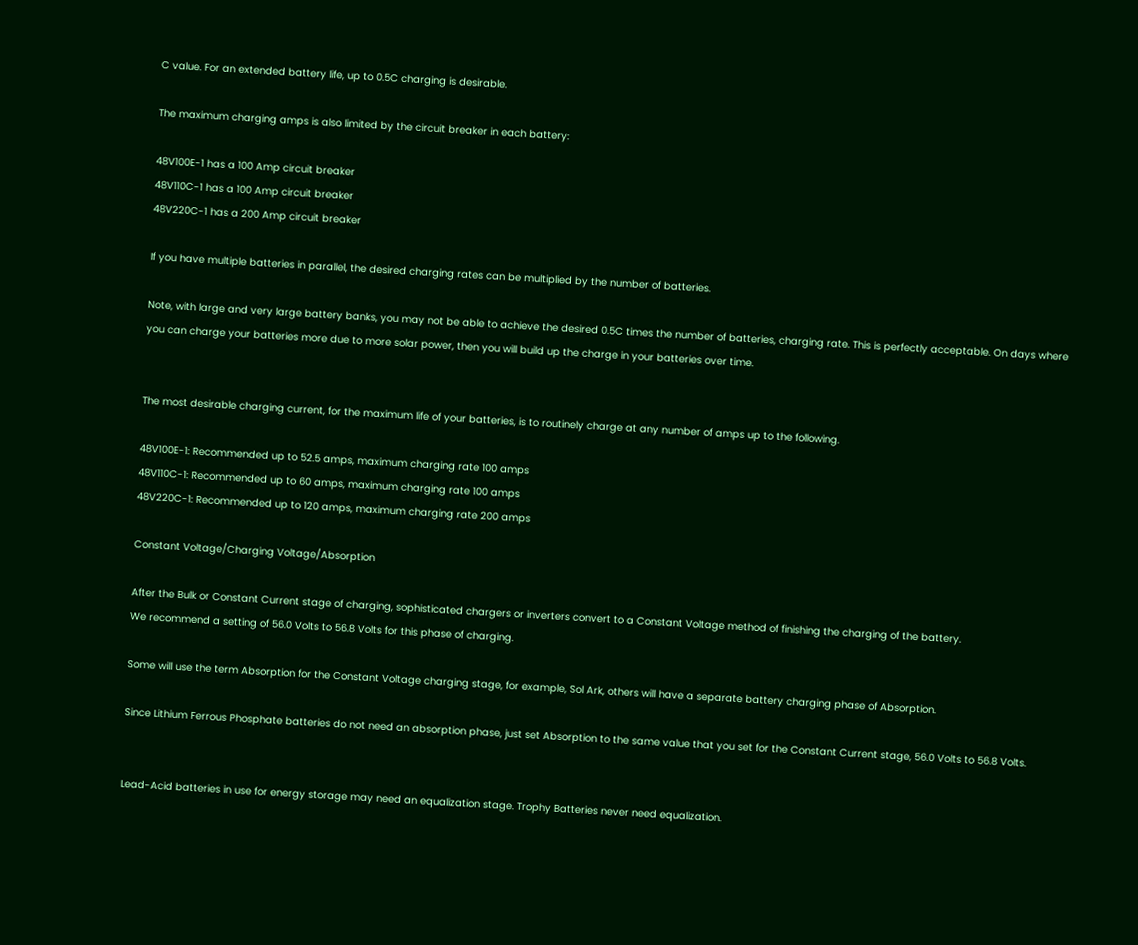C value. For an extended battery life, up to 0.5C charging is desirable.

The maximum charging amps is also limited by the circuit breaker in each battery:

48V100E-1 has a 100 Amp circuit breaker
48V110C-1 has a 100 Amp circuit breaker
48V220C-1 has a 200 Amp circuit breaker

If you have multiple batteries in parallel, the desired charging rates can be multiplied by the number of batteries.

Note, with large and very large battery banks, you may not be able to achieve the desired 0.5C times the number of batteries, charging rate. This is perfectly acceptable. On days where you can charge your batteries more due to more solar power, then you will build up the charge in your batteries over time.


The most desirable charging current, for the maximum life of your batteries, is to routinely charge at any number of amps up to the following.

48V100E-1: Recommended up to 52.5 amps, maximum charging rate 100 amps
48V110C-1: Recommended up to 60 amps, maximum charging rate 100 amps
48V220C-1: Recommended up to 120 amps, maximum charging rate 200 amps

Constant Voltage/Charging Voltage/Absorption

After the Bulk or Constant Current stage of charging, sophisticated chargers or inverters convert to a Constant Voltage method of finishing the charging of the battery.
We recommend a setting of 56.0 Volts to 56.8 Volts for this phase of charging.

Some will use the term Absorption for the Constant Voltage charging stage, for example, Sol Ark, others will have a separate battery charging phase of Absorption.

Since Lithium Ferrous Phosphate batteries do not need an absorption phase, just set Absorption to the same value that you set for the Constant Current stage, 56.0 Volts to 56.8 Volts.


Lead-Acid batteries in use for energy storage may need an equalization stage. Trophy Batteries never need equalization.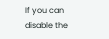If you can disable the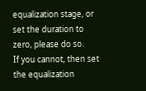equalization stage, or set the duration to zero, please do so.
If you cannot, then set the equalization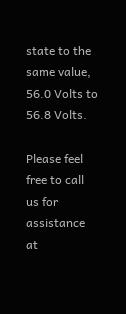state to the same value, 56.0 Volts to 56.8 Volts.

Please feel free to call us for assistance at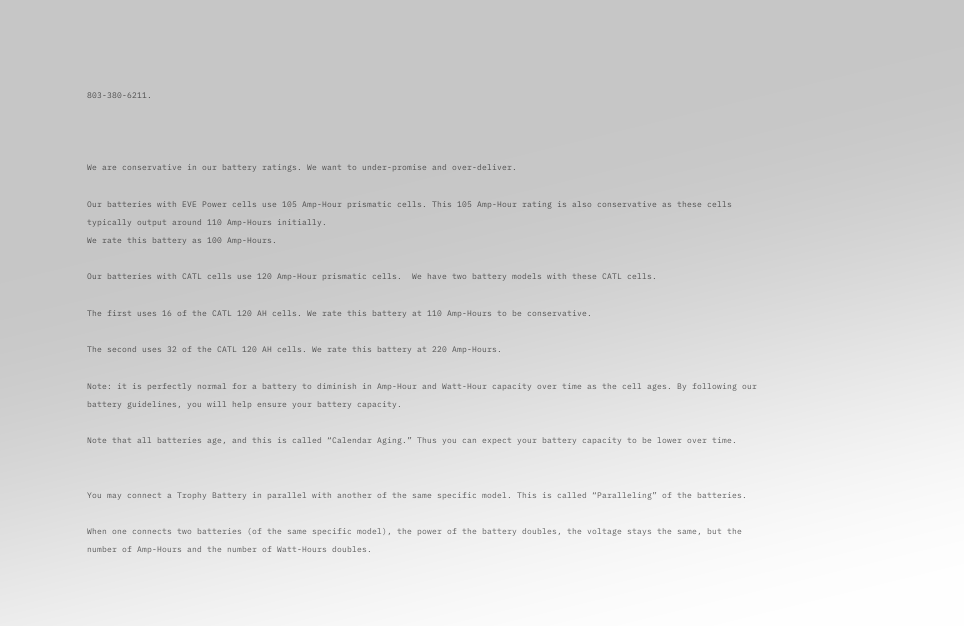803-380-6211.



We are conservative in our battery ratings. We want to under-promise and over-deliver.

Our batteries with EVE Power cells use 105 Amp-Hour prismatic cells. This 105 Amp-Hour rating is also conservative as these cells typically output around 110 Amp-Hours initially.
We rate this battery as 100 Amp-Hours.

Our batteries with CATL cells use 120 Amp-Hour prismatic cells.  We have two battery models with these CATL cells.

The first uses 16 of the CATL 120 AH cells. We rate this battery at 110 Amp-Hours to be conservative.

The second uses 32 of the CATL 120 AH cells. We rate this battery at 220 Amp-Hours.

Note: it is perfectly normal for a battery to diminish in Amp-Hour and Watt-Hour capacity over time as the cell ages. By following our battery guidelines, you will help ensure your battery capacity.

Note that all batteries age, and this is called “Calendar Aging.” Thus you can expect your battery capacity to be lower over time.


You may connect a Trophy Battery in parallel with another of the same specific model. This is called “Paralleling” of the batteries.

When one connects two batteries (of the same specific model), the power of the battery doubles, the voltage stays the same, but the number of Amp-Hours and the number of Watt-Hours doubles.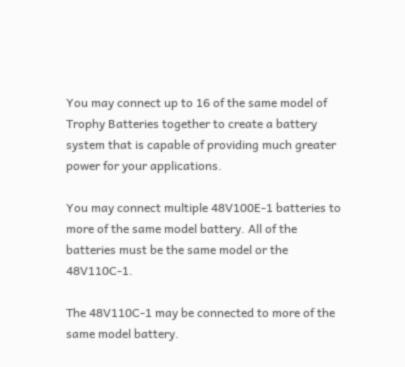You may connect up to 16 of the same model of Trophy Batteries together to create a battery system that is capable of providing much greater power for your applications.

You may connect multiple 48V100E-1 batteries to more of the same model battery. All of the batteries must be the same model or the 48V110C-1.

The 48V110C-1 may be connected to more of the same model battery.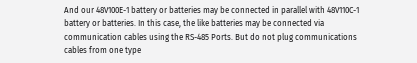And our 48V100E-1 battery or batteries may be connected in parallel with 48V110C-1 battery or batteries. In this case, the like batteries may be connected via communication cables using the RS-485 Ports. But do not plug communications cables from one type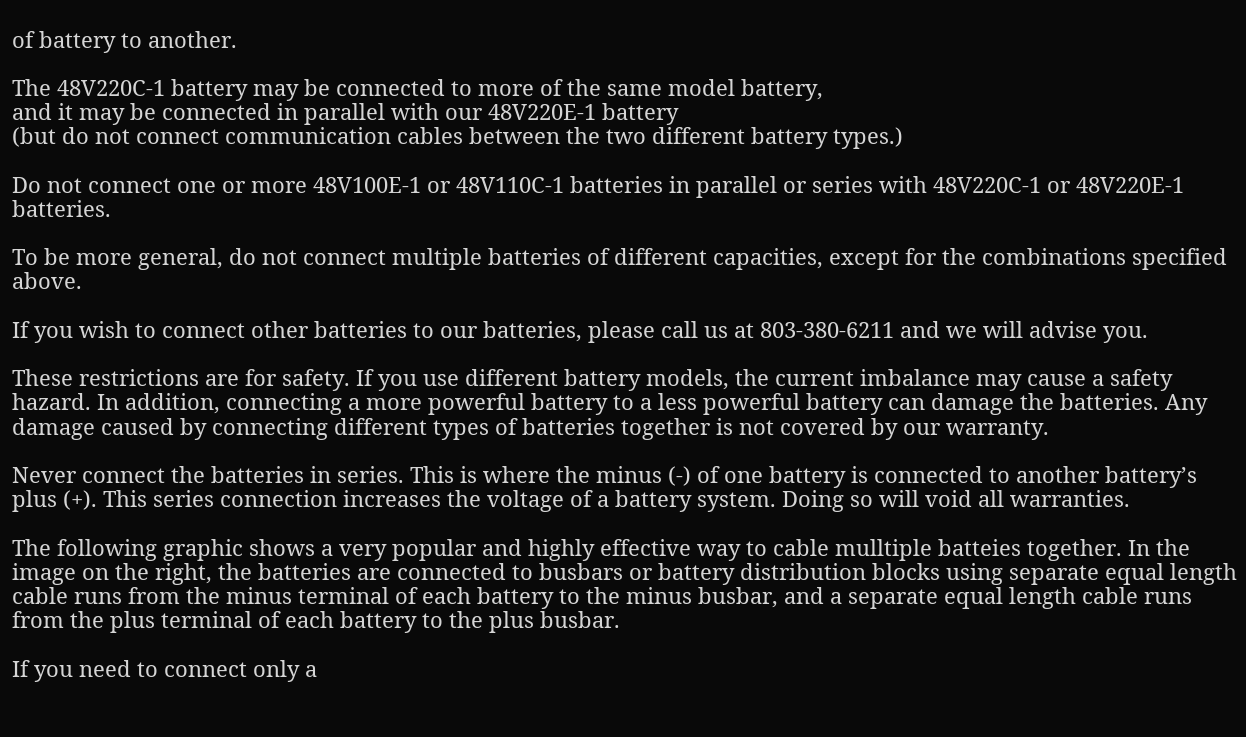of battery to another.

The 48V220C-1 battery may be connected to more of the same model battery,
and it may be connected in parallel with our 48V220E-1 battery
(but do not connect communication cables between the two different battery types.)

Do not connect one or more 48V100E-1 or 48V110C-1 batteries in parallel or series with 48V220C-1 or 48V220E-1 batteries.

To be more general, do not connect multiple batteries of different capacities, except for the combinations specified above.

If you wish to connect other batteries to our batteries, please call us at 803-380-6211 and we will advise you.

These restrictions are for safety. If you use different battery models, the current imbalance may cause a safety hazard. In addition, connecting a more powerful battery to a less powerful battery can damage the batteries. Any damage caused by connecting different types of batteries together is not covered by our warranty.

Never connect the batteries in series. This is where the minus (-) of one battery is connected to another battery’s plus (+). This series connection increases the voltage of a battery system. Doing so will void all warranties.

The following graphic shows a very popular and highly effective way to cable mulltiple batteies together. In the image on the right, the batteries are connected to busbars or battery distribution blocks using separate equal length cable runs from the minus terminal of each battery to the minus busbar, and a separate equal length cable runs from the plus terminal of each battery to the plus busbar.

If you need to connect only a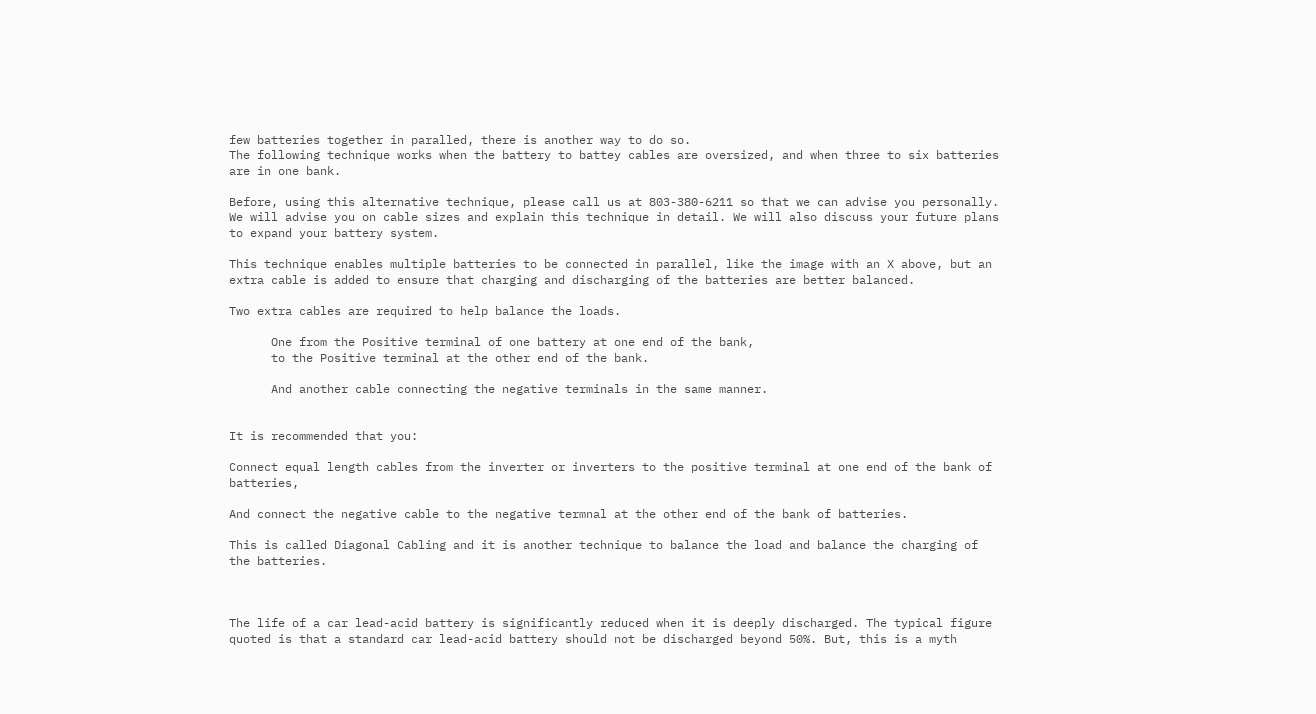few batteries together in paralled, there is another way to do so.
The following technique works when the battery to battey cables are oversized, and when three to six batteries are in one bank.

Before, using this alternative technique, please call us at 803-380-6211 so that we can advise you personally. We will advise you on cable sizes and explain this technique in detail. We will also discuss your future plans to expand your battery system.

This technique enables multiple batteries to be connected in parallel, like the image with an X above, but an extra cable is added to ensure that charging and discharging of the batteries are better balanced.

Two extra cables are required to help balance the loads.

      One from the Positive terminal of one battery at one end of the bank,
      to the Positive terminal at the other end of the bank.

      And another cable connecting the negative terminals in the same manner.


It is recommended that you:

Connect equal length cables from the inverter or inverters to the positive terminal at one end of the bank of batteries,

And connect the negative cable to the negative termnal at the other end of the bank of batteries.

This is called Diagonal Cabling and it is another technique to balance the load and balance the charging of the batteries.



The life of a car lead-acid battery is significantly reduced when it is deeply discharged. The typical figure quoted is that a standard car lead-acid battery should not be discharged beyond 50%. But, this is a myth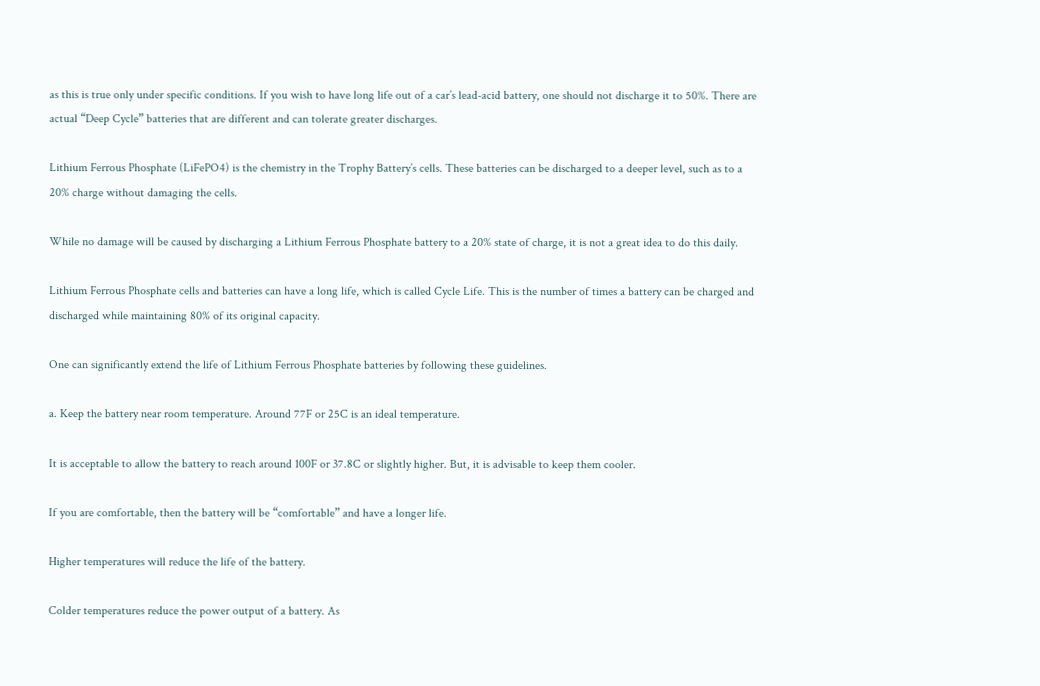as this is true only under specific conditions. If you wish to have long life out of a car’s lead-acid battery, one should not discharge it to 50%. There are actual “Deep Cycle” batteries that are different and can tolerate greater discharges.

Lithium Ferrous Phosphate (LiFePO4) is the chemistry in the Trophy Battery’s cells. These batteries can be discharged to a deeper level, such as to a 20% charge without damaging the cells.

While no damage will be caused by discharging a Lithium Ferrous Phosphate battery to a 20% state of charge, it is not a great idea to do this daily.

Lithium Ferrous Phosphate cells and batteries can have a long life, which is called Cycle Life. This is the number of times a battery can be charged and discharged while maintaining 80% of its original capacity.

One can significantly extend the life of Lithium Ferrous Phosphate batteries by following these guidelines.

a. Keep the battery near room temperature. Around 77F or 25C is an ideal temperature.

It is acceptable to allow the battery to reach around 100F or 37.8C or slightly higher. But, it is advisable to keep them cooler.

If you are comfortable, then the battery will be “comfortable” and have a longer life.

Higher temperatures will reduce the life of the battery.

Colder temperatures reduce the power output of a battery. As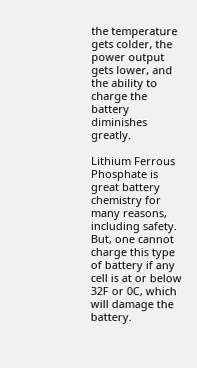the temperature gets colder, the power output gets lower, and the ability to charge the battery diminishes greatly.

Lithium Ferrous Phosphate is great battery chemistry for many reasons, including safety. But, one cannot charge this type of battery if any cell is at or below 32F or 0C, which will damage the battery.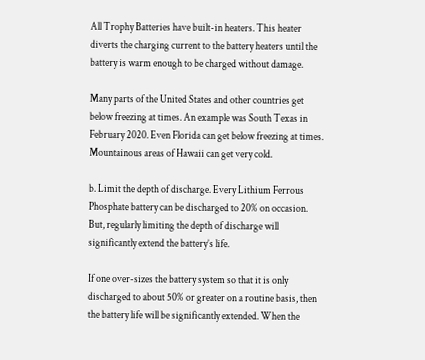All Trophy Batteries have built-in heaters. This heater diverts the charging current to the battery heaters until the battery is warm enough to be charged without damage.

Many parts of the United States and other countries get below freezing at times. An example was South Texas in February 2020. Even Florida can get below freezing at times. Mountainous areas of Hawaii can get very cold.

b. Limit the depth of discharge. Every Lithium Ferrous Phosphate battery can be discharged to 20% on occasion. But, regularly limiting the depth of discharge will significantly extend the battery’s life.

If one over-sizes the battery system so that it is only discharged to about 50% or greater on a routine basis, then the battery life will be significantly extended. When the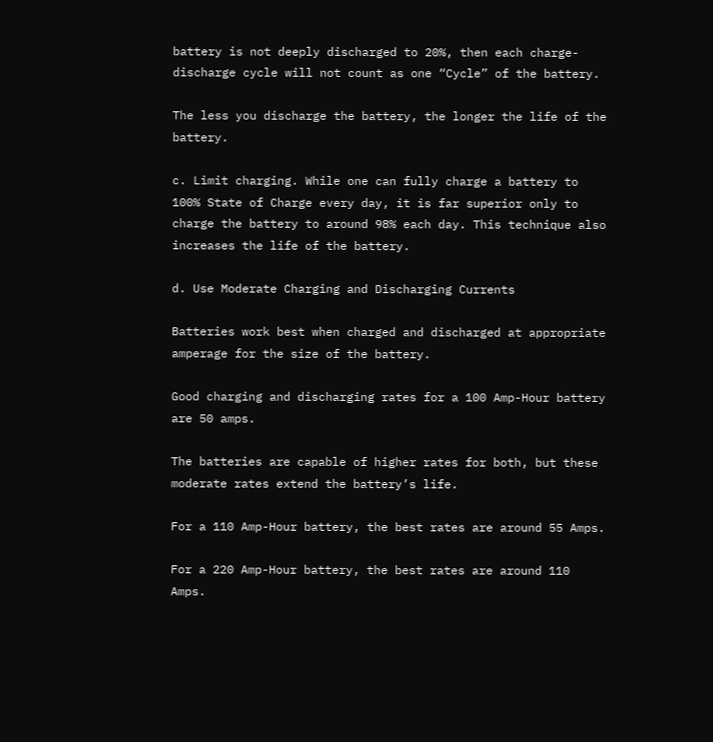battery is not deeply discharged to 20%, then each charge-discharge cycle will not count as one “Cycle” of the battery.

The less you discharge the battery, the longer the life of the battery.

c. Limit charging. While one can fully charge a battery to 100% State of Charge every day, it is far superior only to charge the battery to around 98% each day. This technique also increases the life of the battery.

d. Use Moderate Charging and Discharging Currents

Batteries work best when charged and discharged at appropriate amperage for the size of the battery.

Good charging and discharging rates for a 100 Amp-Hour battery are 50 amps.

The batteries are capable of higher rates for both, but these moderate rates extend the battery’s life.

For a 110 Amp-Hour battery, the best rates are around 55 Amps.

For a 220 Amp-Hour battery, the best rates are around 110 Amps.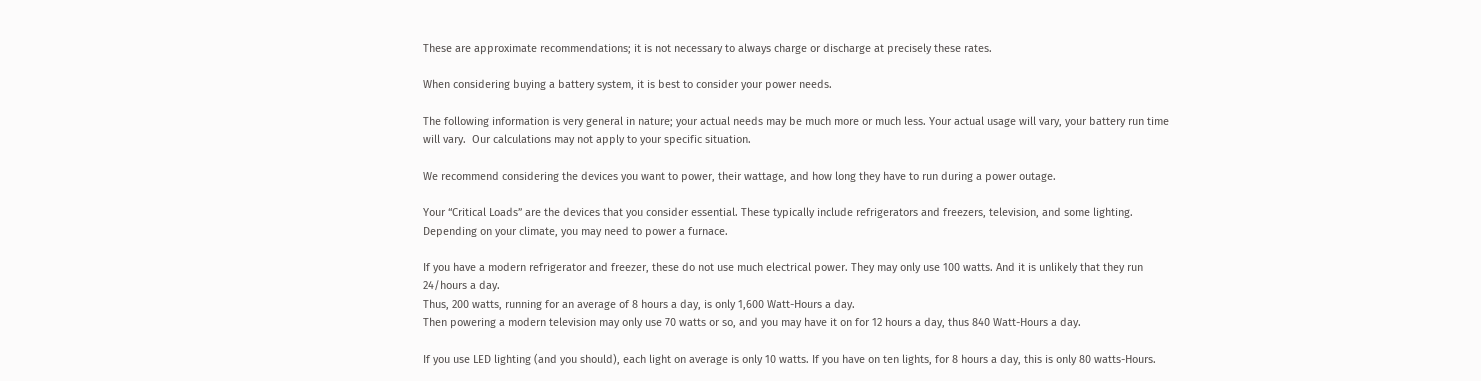These are approximate recommendations; it is not necessary to always charge or discharge at precisely these rates.

When considering buying a battery system, it is best to consider your power needs.

The following information is very general in nature; your actual needs may be much more or much less. Your actual usage will vary, your battery run time will vary.  Our calculations may not apply to your specific situation.

We recommend considering the devices you want to power, their wattage, and how long they have to run during a power outage.

Your “Critical Loads” are the devices that you consider essential. These typically include refrigerators and freezers, television, and some lighting. Depending on your climate, you may need to power a furnace.

If you have a modern refrigerator and freezer, these do not use much electrical power. They may only use 100 watts. And it is unlikely that they run 24/hours a day.
Thus, 200 watts, running for an average of 8 hours a day, is only 1,600 Watt-Hours a day.
Then powering a modern television may only use 70 watts or so, and you may have it on for 12 hours a day, thus 840 Watt-Hours a day.

If you use LED lighting (and you should), each light on average is only 10 watts. If you have on ten lights, for 8 hours a day, this is only 80 watts-Hours.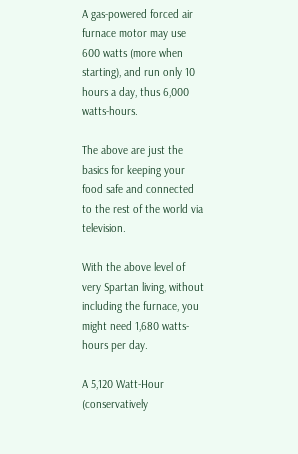A gas-powered forced air furnace motor may use 600 watts (more when starting), and run only 10 hours a day, thus 6,000 watts-hours.

The above are just the basics for keeping your food safe and connected to the rest of the world via television.

With the above level of very Spartan living, without including the furnace, you might need 1,680 watts-hours per day.

A 5,120 Watt-Hour (conservatively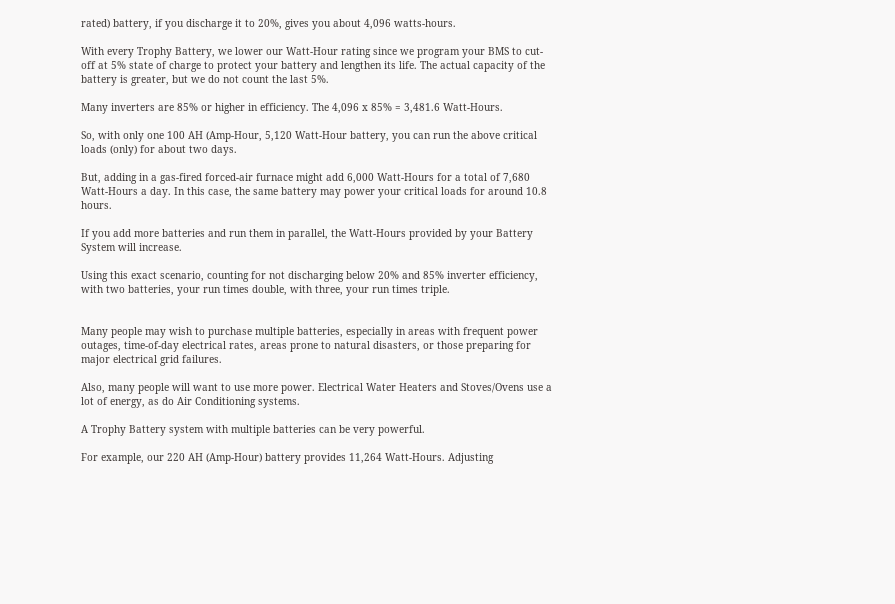rated) battery, if you discharge it to 20%, gives you about 4,096 watts-hours.

With every Trophy Battery, we lower our Watt-Hour rating since we program your BMS to cut-off at 5% state of charge to protect your battery and lengthen its life. The actual capacity of the battery is greater, but we do not count the last 5%.

Many inverters are 85% or higher in efficiency. The 4,096 x 85% = 3,481.6 Watt-Hours.

So, with only one 100 AH (Amp-Hour, 5,120 Watt-Hour battery, you can run the above critical loads (only) for about two days.

But, adding in a gas-fired forced-air furnace might add 6,000 Watt-Hours for a total of 7,680 Watt-Hours a day. In this case, the same battery may power your critical loads for around 10.8 hours.

If you add more batteries and run them in parallel, the Watt-Hours provided by your Battery System will increase.

Using this exact scenario, counting for not discharging below 20% and 85% inverter efficiency, with two batteries, your run times double, with three, your run times triple.


Many people may wish to purchase multiple batteries, especially in areas with frequent power outages, time-of-day electrical rates, areas prone to natural disasters, or those preparing for major electrical grid failures.

Also, many people will want to use more power. Electrical Water Heaters and Stoves/Ovens use a lot of energy, as do Air Conditioning systems.

A Trophy Battery system with multiple batteries can be very powerful.

For example, our 220 AH (Amp-Hour) battery provides 11,264 Watt-Hours. Adjusting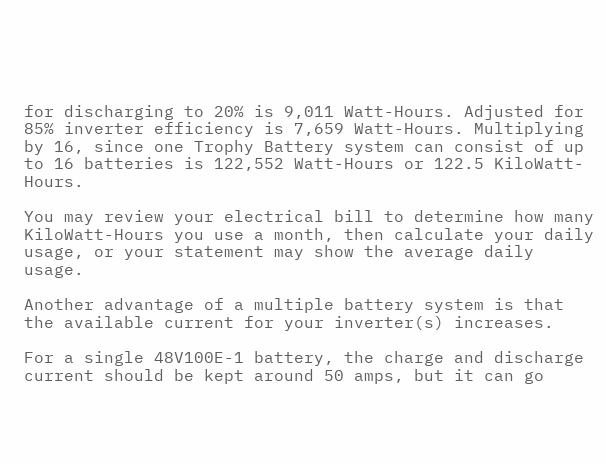for discharging to 20% is 9,011 Watt-Hours. Adjusted for 85% inverter efficiency is 7,659 Watt-Hours. Multiplying by 16, since one Trophy Battery system can consist of up to 16 batteries is 122,552 Watt-Hours or 122.5 KiloWatt-Hours.

You may review your electrical bill to determine how many KiloWatt-Hours you use a month, then calculate your daily usage, or your statement may show the average daily usage.

Another advantage of a multiple battery system is that the available current for your inverter(s) increases.

For a single 48V100E-1 battery, the charge and discharge current should be kept around 50 amps, but it can go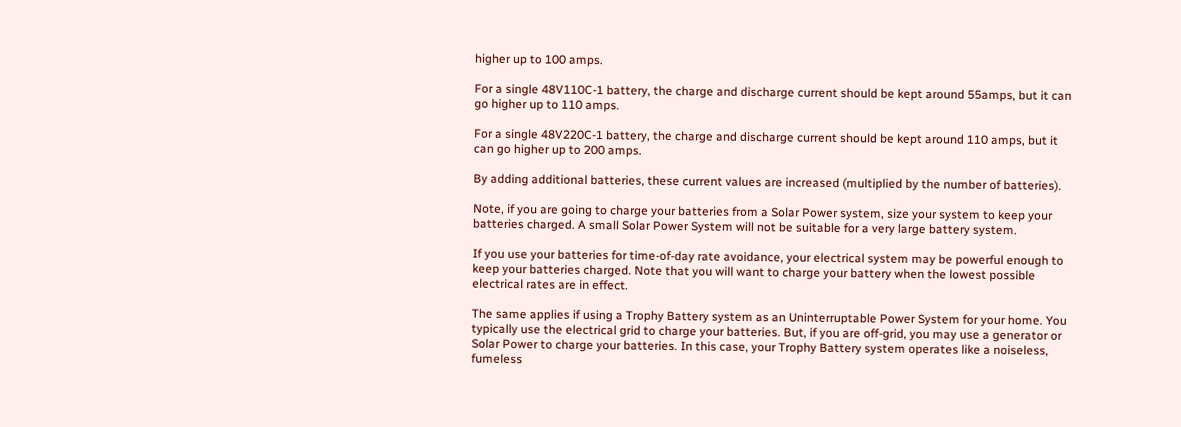higher up to 100 amps.

For a single 48V110C-1 battery, the charge and discharge current should be kept around 55amps, but it can go higher up to 110 amps.

For a single 48V220C-1 battery, the charge and discharge current should be kept around 110 amps, but it can go higher up to 200 amps.

By adding additional batteries, these current values are increased (multiplied by the number of batteries).

Note, if you are going to charge your batteries from a Solar Power system, size your system to keep your batteries charged. A small Solar Power System will not be suitable for a very large battery system.

If you use your batteries for time-of-day rate avoidance, your electrical system may be powerful enough to keep your batteries charged. Note that you will want to charge your battery when the lowest possible electrical rates are in effect.

The same applies if using a Trophy Battery system as an Uninterruptable Power System for your home. You typically use the electrical grid to charge your batteries. But, if you are off-grid, you may use a generator or Solar Power to charge your batteries. In this case, your Trophy Battery system operates like a noiseless, fumeless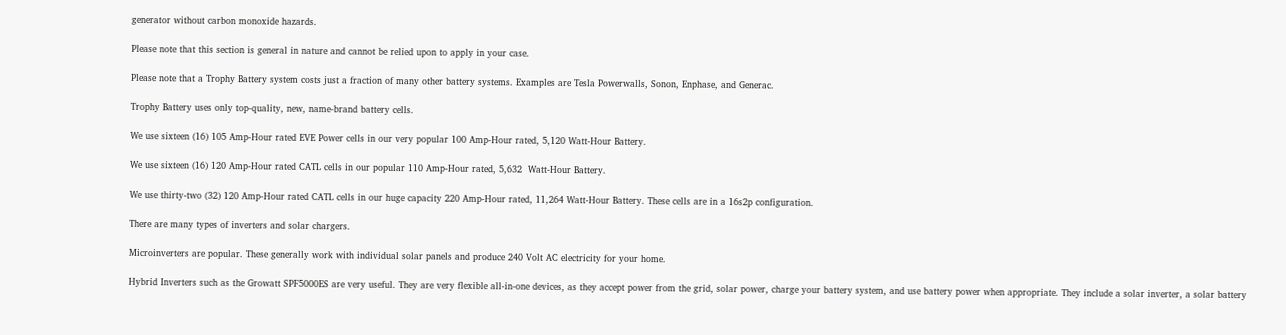generator without carbon monoxide hazards.

Please note that this section is general in nature and cannot be relied upon to apply in your case.

Please note that a Trophy Battery system costs just a fraction of many other battery systems. Examples are Tesla Powerwalls, Sonon, Enphase, and Generac.

Trophy Battery uses only top-quality, new, name-brand battery cells.

We use sixteen (16) 105 Amp-Hour rated EVE Power cells in our very popular 100 Amp-Hour rated, 5,120 Watt-Hour Battery.

We use sixteen (16) 120 Amp-Hour rated CATL cells in our popular 110 Amp-Hour rated, 5,632  Watt-Hour Battery.

We use thirty-two (32) 120 Amp-Hour rated CATL cells in our huge capacity 220 Amp-Hour rated, 11,264 Watt-Hour Battery. These cells are in a 16s2p configuration.

There are many types of inverters and solar chargers.

Microinverters are popular. These generally work with individual solar panels and produce 240 Volt AC electricity for your home.

Hybrid Inverters such as the Growatt SPF5000ES are very useful. They are very flexible all-in-one devices, as they accept power from the grid, solar power, charge your battery system, and use battery power when appropriate. They include a solar inverter, a solar battery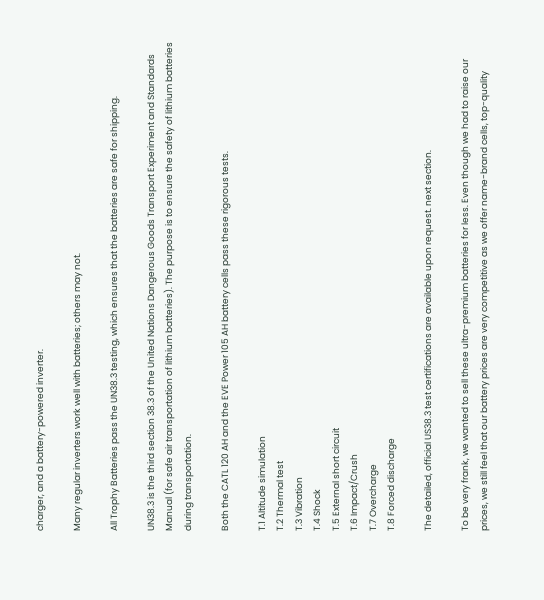charger, and a battery-powered inverter.

Many regular inverters work well with batteries; others may not.

All Trophy Batteries pass the UN38.3 testing, which ensures that the batteries are safe for shipping.

UN38.3 is the third section 38.3 of the United Nations Dangerous Goods Transport Experiment and Standards Manual (for safe air transportation of lithium batteries). The purpose is to ensure the safety of lithium batteries during transportation.

Both the CATL 120 AH and the EVE Power 105 AH battery cells pass these rigorous tests.

T.1 Altitude simulation
T.2 Thermal test
T.3 Vibration
T.4 Shock
T.5 External short circuit
T.6 Impact/Crush
T.7 Overcharge
T.8 Forced discharge

The detailed, official US38.3 test certifications are available upon request. next section.

To be very frank, we wanted to sell these ultra-premium batteries for less. Even though we had to raise our prices, we still feel that our battery prices are very competitive as we offer name-brand cells, top-quality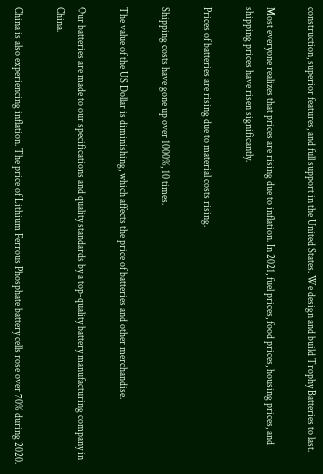construction, superior features, and full support in the United States. We design and build Trophy Batteries to last.

Most everyone realizes that prices are rising due to inflation. In 2021, fuel prices, food prices, housing prices, and shipping prices have risen significantly.

Prices of batteries are rising due to material costs rising.

Shipping costs have gone up over 1000%, 10 times.

The value of the US Dollar is diminishing, which affects the price of batteries and other merchandise.

Our batteries are made to our specifications and quality standards by a top-quality battery manufacturing company in China.

China is also experiencing inflation. The price of Lithium Ferrous Phosphate battery cells rose over 70% during 2020.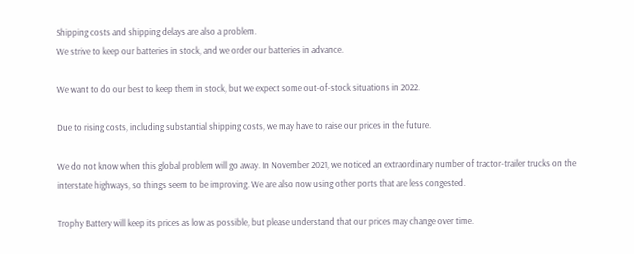Shipping costs and shipping delays are also a problem.
We strive to keep our batteries in stock, and we order our batteries in advance.

We want to do our best to keep them in stock, but we expect some out-of-stock situations in 2022.

Due to rising costs, including substantial shipping costs, we may have to raise our prices in the future.

We do not know when this global problem will go away. In November 2021, we noticed an extraordinary number of tractor-trailer trucks on the interstate highways, so things seem to be improving. We are also now using other ports that are less congested.

Trophy Battery will keep its prices as low as possible, but please understand that our prices may change over time.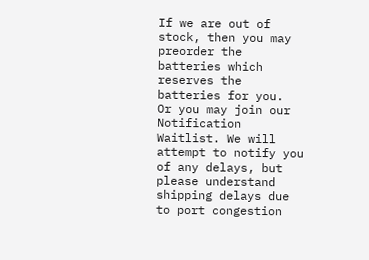If we are out of stock, then you may preorder the batteries which reserves the batteries for you.
Or you may join our Notification Waitlist. We will attempt to notify you of any delays, but please understand shipping delays due to port congestion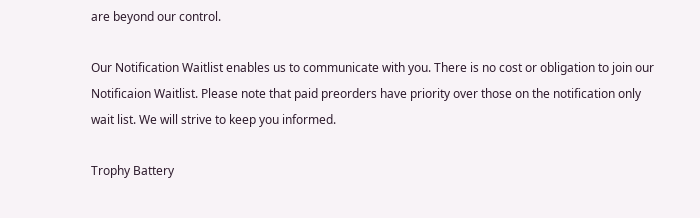are beyond our control.

Our Notification Waitlist enables us to communicate with you. There is no cost or obligation to join our Notificaion Waitlist. Please note that paid preorders have priority over those on the notification only wait list. We will strive to keep you informed.

Trophy Battery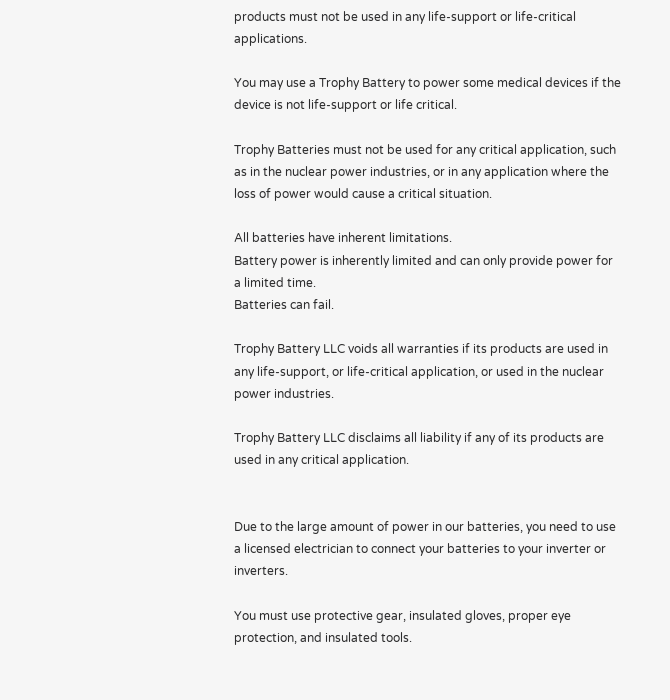products must not be used in any life-support or life-critical applications.

You may use a Trophy Battery to power some medical devices if the device is not life-support or life critical.

Trophy Batteries must not be used for any critical application, such as in the nuclear power industries, or in any application where the loss of power would cause a critical situation.

All batteries have inherent limitations.
Battery power is inherently limited and can only provide power for a limited time.
Batteries can fail.

Trophy Battery LLC voids all warranties if its products are used in any life-support, or life-critical application, or used in the nuclear power industries.

Trophy Battery LLC disclaims all liability if any of its products are used in any critical application.


Due to the large amount of power in our batteries, you need to use a licensed electrician to connect your batteries to your inverter or inverters.

You must use protective gear, insulated gloves, proper eye protection, and insulated tools.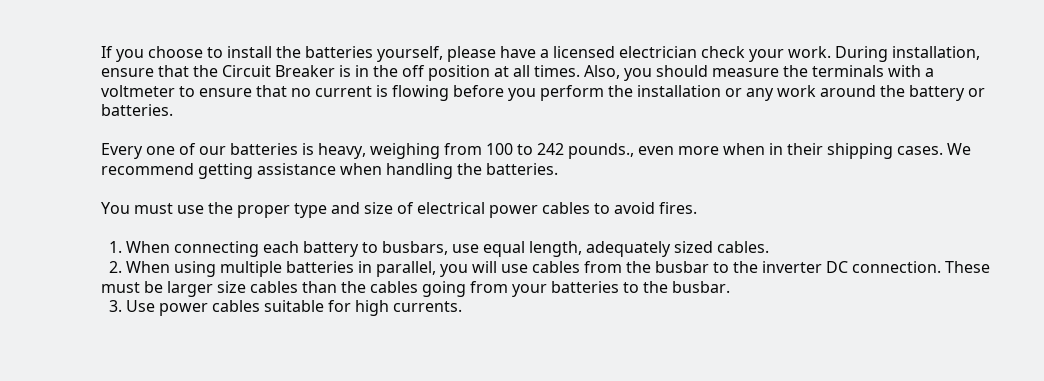If you choose to install the batteries yourself, please have a licensed electrician check your work. During installation, ensure that the Circuit Breaker is in the off position at all times. Also, you should measure the terminals with a voltmeter to ensure that no current is flowing before you perform the installation or any work around the battery or batteries.

Every one of our batteries is heavy, weighing from 100 to 242 pounds., even more when in their shipping cases. We recommend getting assistance when handling the batteries.

You must use the proper type and size of electrical power cables to avoid fires.

  1. When connecting each battery to busbars, use equal length, adequately sized cables.
  2. When using multiple batteries in parallel, you will use cables from the busbar to the inverter DC connection. These must be larger size cables than the cables going from your batteries to the busbar.
  3. Use power cables suitable for high currents.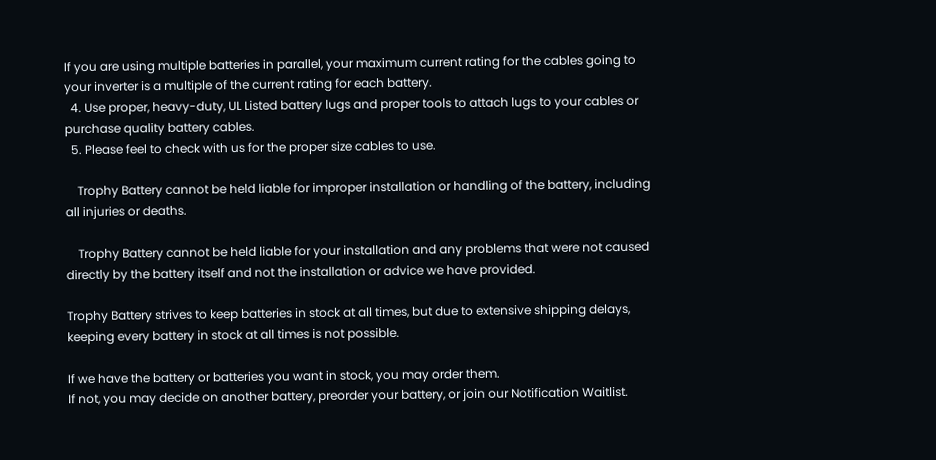If you are using multiple batteries in parallel, your maximum current rating for the cables going to your inverter is a multiple of the current rating for each battery.
  4. Use proper, heavy-duty, UL Listed battery lugs and proper tools to attach lugs to your cables or purchase quality battery cables.
  5. Please feel to check with us for the proper size cables to use.

    Trophy Battery cannot be held liable for improper installation or handling of the battery, including all injuries or deaths.

    Trophy Battery cannot be held liable for your installation and any problems that were not caused directly by the battery itself and not the installation or advice we have provided.

Trophy Battery strives to keep batteries in stock at all times, but due to extensive shipping delays, keeping every battery in stock at all times is not possible.

If we have the battery or batteries you want in stock, you may order them.
If not, you may decide on another battery, preorder your battery, or join our Notification Waitlist.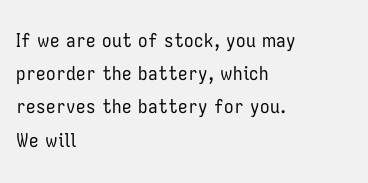If we are out of stock, you may preorder the battery, which reserves the battery for you. We will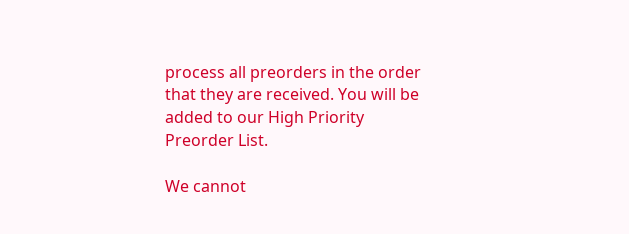process all preorders in the order that they are received. You will be added to our High Priority Preorder List.

We cannot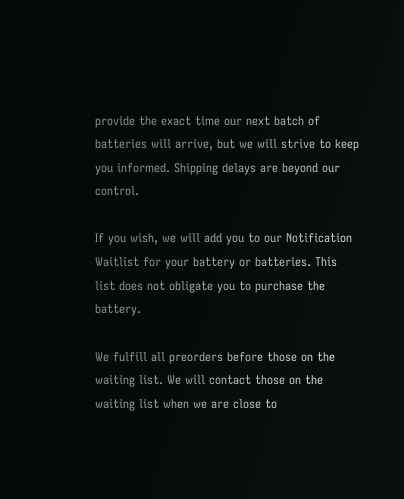provide the exact time our next batch of batteries will arrive, but we will strive to keep you informed. Shipping delays are beyond our control.

If you wish, we will add you to our Notification Waitlist for your battery or batteries. This list does not obligate you to purchase the battery.

We fulfill all preorders before those on the waiting list. We will contact those on the waiting list when we are close to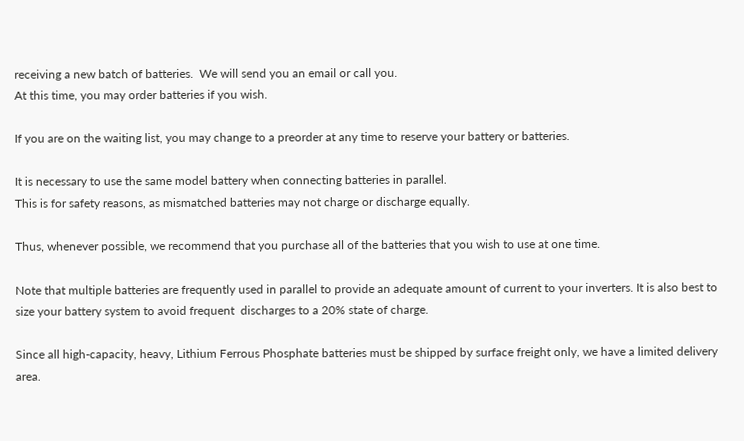receiving a new batch of batteries.  We will send you an email or call you.
At this time, you may order batteries if you wish.

If you are on the waiting list, you may change to a preorder at any time to reserve your battery or batteries.

It is necessary to use the same model battery when connecting batteries in parallel.
This is for safety reasons, as mismatched batteries may not charge or discharge equally.

Thus, whenever possible, we recommend that you purchase all of the batteries that you wish to use at one time.

Note that multiple batteries are frequently used in parallel to provide an adequate amount of current to your inverters. It is also best to size your battery system to avoid frequent  discharges to a 20% state of charge.

Since all high-capacity, heavy, Lithium Ferrous Phosphate batteries must be shipped by surface freight only, we have a limited delivery area.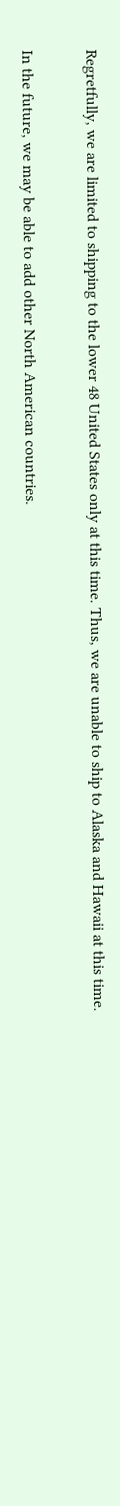Regretfully, we are limited to shipping to the lower 48 United States only at this time. Thus, we are unable to ship to Alaska and Hawaii at this time.

In the future, we may be able to add other North American countries.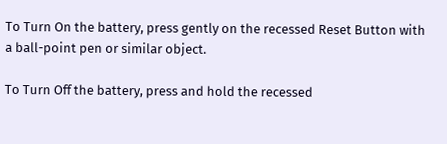To Turn On the battery, press gently on the recessed Reset Button with a ball-point pen or similar object.

To Turn Off the battery, press and hold the recessed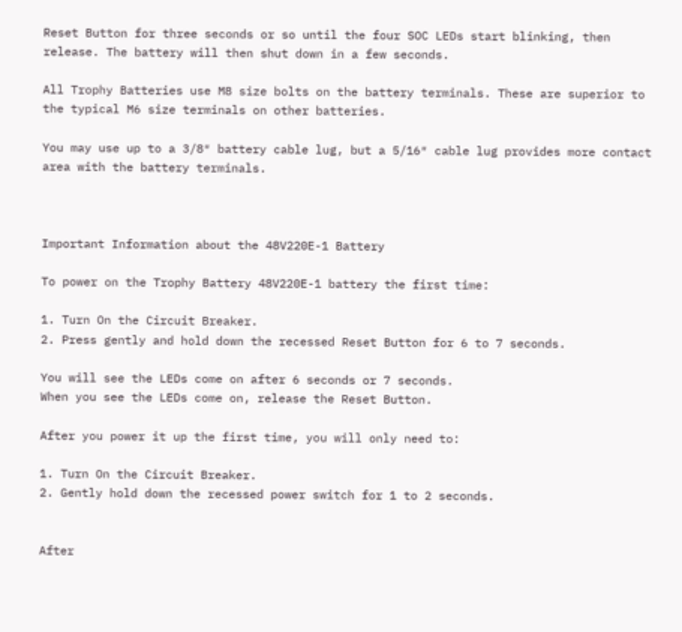Reset Button for three seconds or so until the four SOC LEDs start blinking, then release. The battery will then shut down in a few seconds.

All Trophy Batteries use M8 size bolts on the battery terminals. These are superior to the typical M6 size terminals on other batteries.

You may use up to a 3/8″ battery cable lug, but a 5/16″ cable lug provides more contact area with the battery terminals.



Important Information about the 48V220E-1 Battery

To power on the Trophy Battery 48V220E-1 battery the first time:

1. Turn On the Circuit Breaker.
2. Press gently and hold down the recessed Reset Button for 6 to 7 seconds.

You will see the LEDs come on after 6 seconds or 7 seconds.
When you see the LEDs come on, release the Reset Button.

After you power it up the first time, you will only need to:

1. Turn On the Circuit Breaker.
2. Gently hold down the recessed power switch for 1 to 2 seconds.


After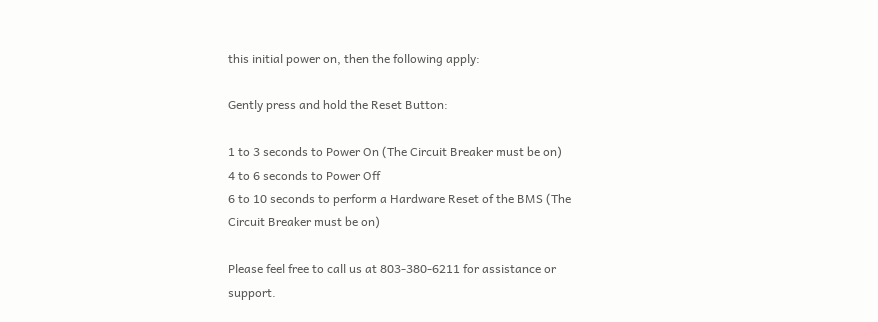this initial power on, then the following apply:

Gently press and hold the Reset Button:

1 to 3 seconds to Power On (The Circuit Breaker must be on)
4 to 6 seconds to Power Off
6 to 10 seconds to perform a Hardware Reset of the BMS (The Circuit Breaker must be on)

Please feel free to call us at 803-380-6211 for assistance or support.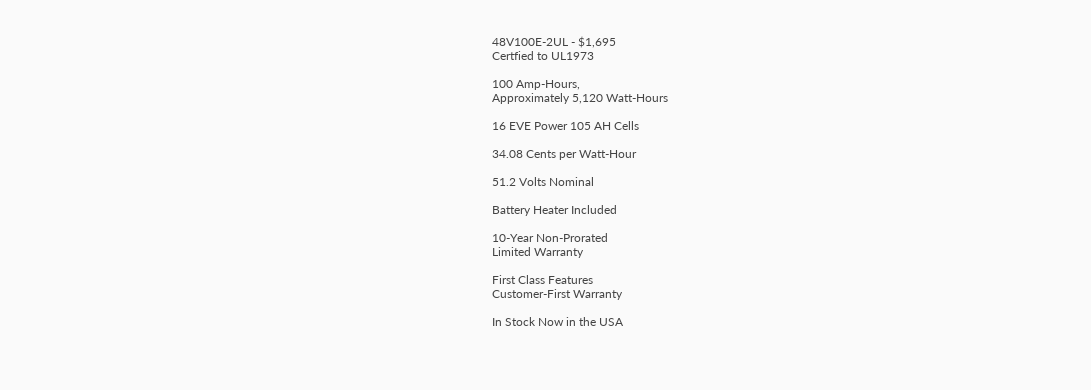48V100E-2UL - $1,695
Certfied to UL1973

100 Amp-Hours,
Approximately 5,120 Watt-Hours

16 EVE Power 105 AH Cells

34.08 Cents per Watt-Hour

51.2 Volts Nominal

Battery Heater Included

10-Year Non-Prorated
Limited Warranty

First Class Features
Customer-First Warranty

In Stock Now in the USA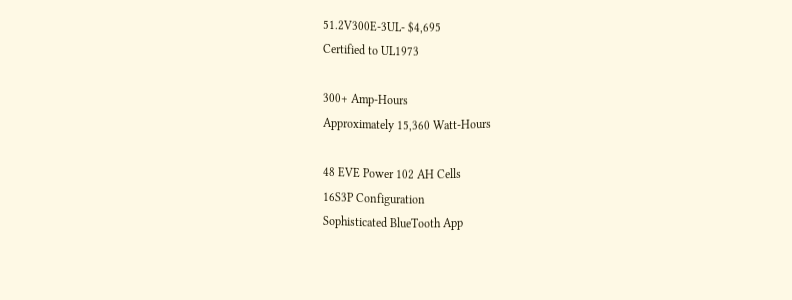51.2V300E-3UL- $4,695
Certified to UL1973

300+ Amp-Hours
Approximately 15,360 Watt-Hours

48 EVE Power 102 AH Cells
16S3P Configuration
Sophisticated BlueTooth App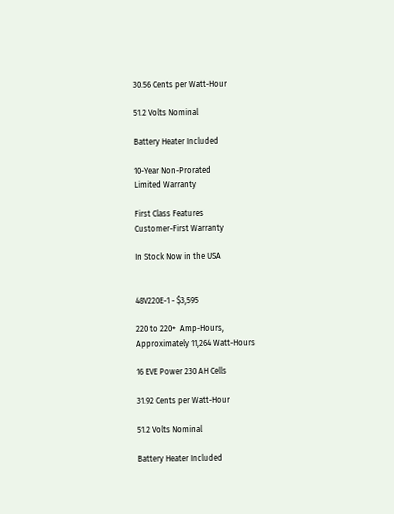30.56 Cents per Watt-Hour

51.2 Volts Nominal

Battery Heater Included

10-Year Non-Prorated
Limited Warranty

First Class Features
Customer-First Warranty

In Stock Now in the USA


48V220E-1 - $3,595

220 to 220+  Amp-Hours,
Approximately 11,264 Watt-Hours

16 EVE Power 230 AH Cells

31.92 Cents per Watt-Hour

51.2 Volts Nominal

Battery Heater Included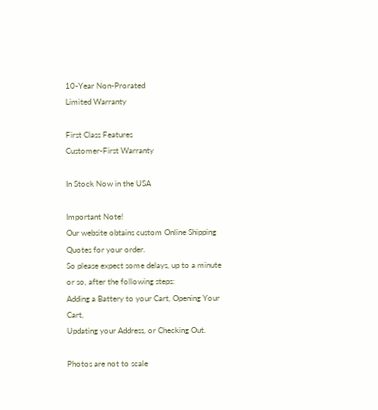10-Year Non-Prorated
Limited Warranty

First Class Features
Customer-First Warranty

In Stock Now in the USA

Important Note!
Our website obtains custom Online Shipping Quotes for your order.
So please expect some delays, up to a minute or so, after the following steps:
Adding a Battery to your Cart, Opening Your Cart,
Updating your Address, or Checking Out.

Photos are not to scale